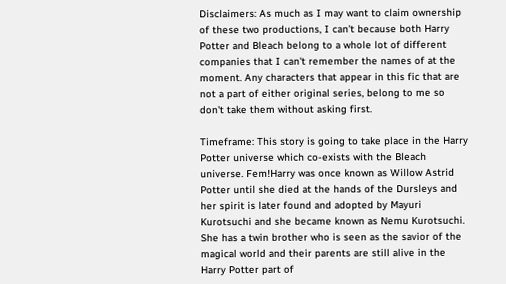Disclaimers: As much as I may want to claim ownership of these two productions, I can't because both Harry Potter and Bleach belong to a whole lot of different companies that I can't remember the names of at the moment. Any characters that appear in this fic that are not a part of either original series, belong to me so don't take them without asking first.

Timeframe: This story is going to take place in the Harry Potter universe which co-exists with the Bleach universe. Fem!Harry was once known as Willow Astrid Potter until she died at the hands of the Dursleys and her spirit is later found and adopted by Mayuri Kurotsuchi and she became known as Nemu Kurotsuchi. She has a twin brother who is seen as the savior of the magical world and their parents are still alive in the Harry Potter part of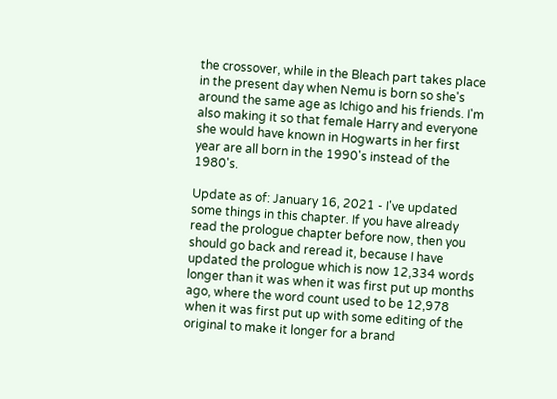the crossover, while in the Bleach part takes place in the present day when Nemu is born so she's around the same age as Ichigo and his friends. I'm also making it so that female Harry and everyone she would have known in Hogwarts in her first year are all born in the 1990's instead of the 1980's.

Update as of: January 16, 2021 - I've updated some things in this chapter. If you have already read the prologue chapter before now, then you should go back and reread it, because I have updated the prologue which is now 12,334 words longer than it was when it was first put up months ago, where the word count used to be 12,978 when it was first put up with some editing of the original to make it longer for a brand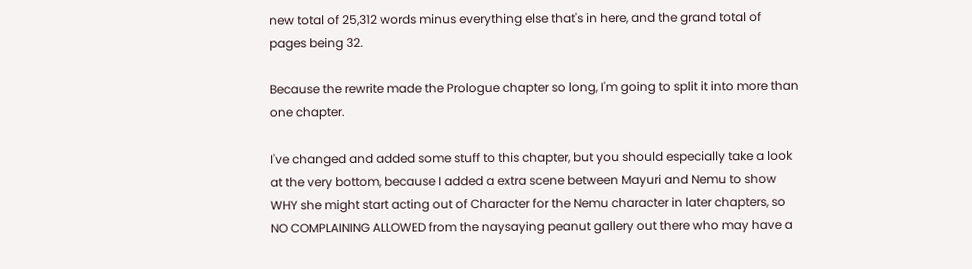new total of 25,312 words minus everything else that's in here, and the grand total of pages being 32.

Because the rewrite made the Prologue chapter so long, I'm going to split it into more than one chapter.

I've changed and added some stuff to this chapter, but you should especially take a look at the very bottom, because I added a extra scene between Mayuri and Nemu to show WHY she might start acting out of Character for the Nemu character in later chapters, so NO COMPLAINING ALLOWED from the naysaying peanut gallery out there who may have a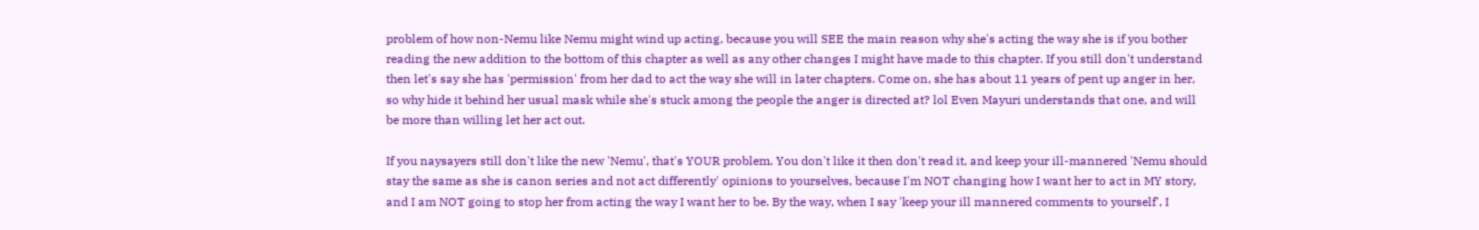problem of how non-Nemu like Nemu might wind up acting, because you will SEE the main reason why she's acting the way she is if you bother reading the new addition to the bottom of this chapter as well as any other changes I might have made to this chapter. If you still don't understand then let's say she has 'permission' from her dad to act the way she will in later chapters. Come on, she has about 11 years of pent up anger in her, so why hide it behind her usual mask while she's stuck among the people the anger is directed at? lol Even Mayuri understands that one, and will be more than willing let her act out.

If you naysayers still don't like the new 'Nemu', that's YOUR problem. You don't like it then don't read it, and keep your ill-mannered 'Nemu should stay the same as she is canon series and not act differently' opinions to yourselves, because I'm NOT changing how I want her to act in MY story, and I am NOT going to stop her from acting the way I want her to be. By the way, when I say 'keep your ill mannered comments to yourself', I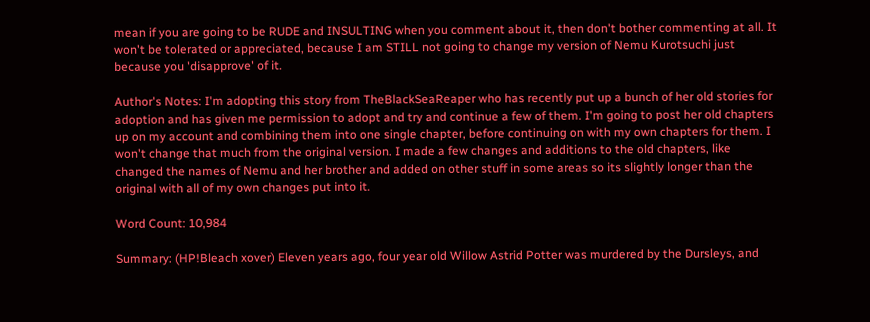mean if you are going to be RUDE and INSULTING when you comment about it, then don't bother commenting at all. It won't be tolerated or appreciated, because I am STILL not going to change my version of Nemu Kurotsuchi just because you 'disapprove' of it.

Author's Notes: I'm adopting this story from TheBlackSeaReaper who has recently put up a bunch of her old stories for adoption and has given me permission to adopt and try and continue a few of them. I'm going to post her old chapters up on my account and combining them into one single chapter, before continuing on with my own chapters for them. I won't change that much from the original version. I made a few changes and additions to the old chapters, like changed the names of Nemu and her brother and added on other stuff in some areas so its slightly longer than the original with all of my own changes put into it.

Word Count: 10,984

Summary: (HP!Bleach xover) Eleven years ago, four year old Willow Astrid Potter was murdered by the Dursleys, and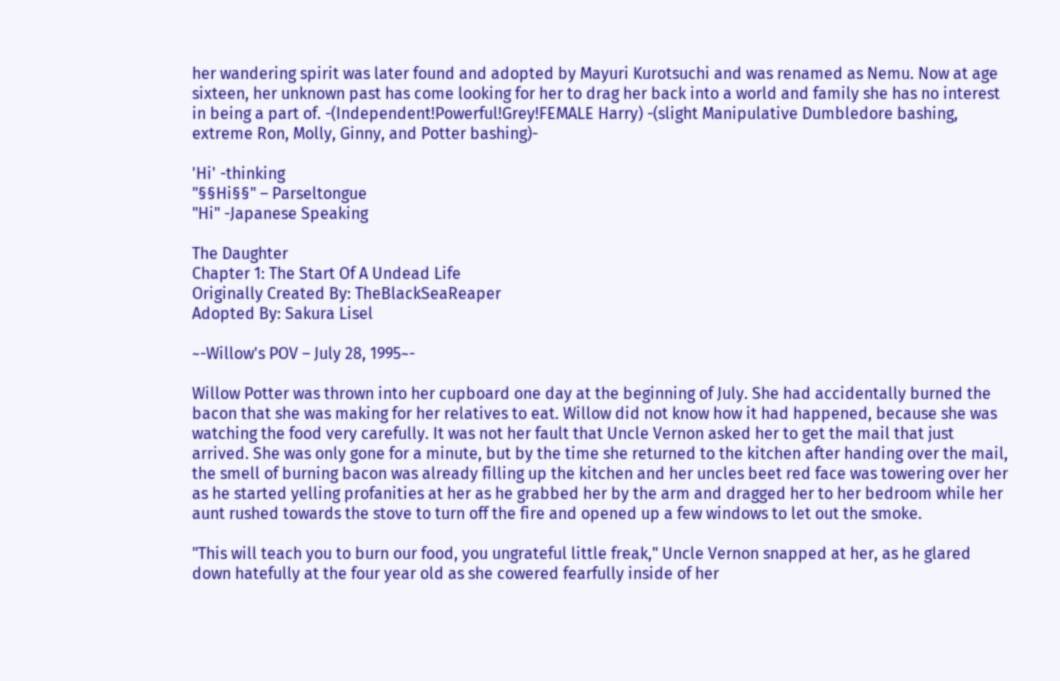her wandering spirit was later found and adopted by Mayuri Kurotsuchi and was renamed as Nemu. Now at age sixteen, her unknown past has come looking for her to drag her back into a world and family she has no interest in being a part of. -(Independent!Powerful!Grey!FEMALE Harry) -(slight Manipulative Dumbledore bashing, extreme Ron, Molly, Ginny, and Potter bashing)-

'Hi' -thinking
"§§Hi§§" – Parseltongue
"Hi" -Japanese Speaking

The Daughter
Chapter 1: The Start Of A Undead Life
Originally Created By: TheBlackSeaReaper
Adopted By: Sakura Lisel

~-Willow's POV – July 28, 1995~-

Willow Potter was thrown into her cupboard one day at the beginning of July. She had accidentally burned the bacon that she was making for her relatives to eat. Willow did not know how it had happened, because she was watching the food very carefully. It was not her fault that Uncle Vernon asked her to get the mail that just arrived. She was only gone for a minute, but by the time she returned to the kitchen after handing over the mail, the smell of burning bacon was already filling up the kitchen and her uncles beet red face was towering over her as he started yelling profanities at her as he grabbed her by the arm and dragged her to her bedroom while her aunt rushed towards the stove to turn off the fire and opened up a few windows to let out the smoke.

"This will teach you to burn our food, you ungrateful little freak," Uncle Vernon snapped at her, as he glared down hatefully at the four year old as she cowered fearfully inside of her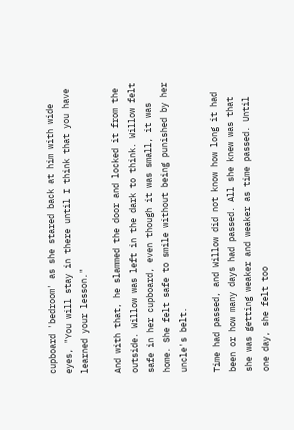cupboard 'bedroom' as she stared back at him with wide eyes, "You will stay in there until I think that you have learned your lesson."

And with that, he slammed the door and locked it from the outside. Willow was left in the dark to think. Willow felt safe in her cupboard, even though it was small, it was home. She felt safe to smile without being punished by her uncle's belt.

Time had passed, and Willow did not know how long it had been or how many days had passed. All she knew was that she was getting weaker and weaker as time passed. Until one day, she felt too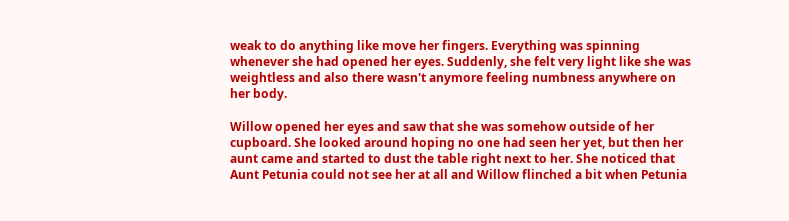weak to do anything like move her fingers. Everything was spinning whenever she had opened her eyes. Suddenly, she felt very light like she was weightless and also there wasn't anymore feeling numbness anywhere on her body.

Willow opened her eyes and saw that she was somehow outside of her cupboard. She looked around hoping no one had seen her yet, but then her aunt came and started to dust the table right next to her. She noticed that Aunt Petunia could not see her at all and Willow flinched a bit when Petunia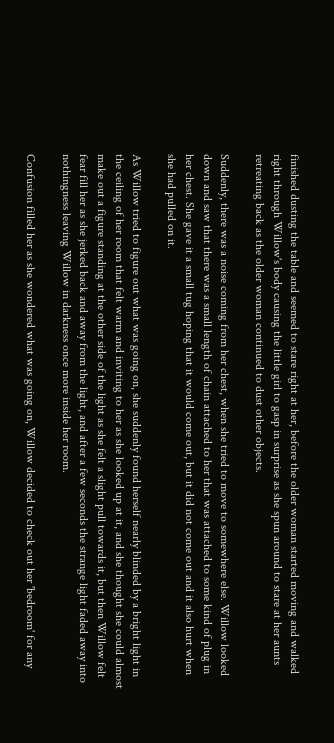finished dusting the table and seemed to stare right at her, before the older woman started moving and walked right through Willow's body causing the little girl to gasp in surprise as she spun around to stare at her aunts retreating back as the older woman continued to dust other objects.

Suddenly, there was a noise coming from her chest, when she tried to move to somewhere else. Willow looked down and saw that there was a small length of chain attached to her that was attached to some kind of plug in her chest. She gave it a small tug hoping that it would come out, but it did not come out and it also hurt when she had pulled on it.

As Willow tried to figure out what was going on, she suddenly found herself nearly blinded by a bright light in the ceiling of her room that felt warm and inviting to her as she looked up at it, and she thought she could almost make out a figure standing at the other side of the light as she felt a slight pull towards it, but then Willow felt fear fill her as she jerked back and away from the light, and after a few seconds the strange light faded away into nothingness leaving Willow in darkness once more inside her room.

Confusion filled her as she wondered what was going on, Willow decided to check out her 'bedroom' for any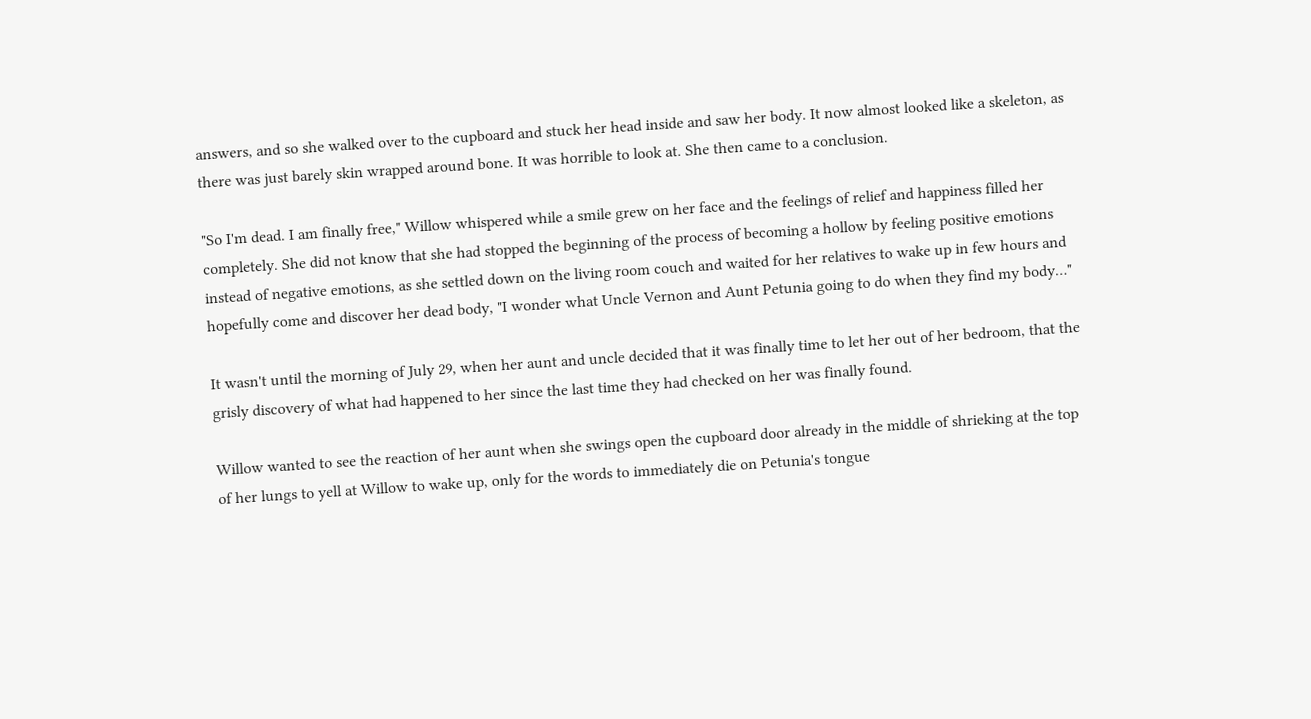answers, and so she walked over to the cupboard and stuck her head inside and saw her body. It now almost looked like a skeleton, as there was just barely skin wrapped around bone. It was horrible to look at. She then came to a conclusion.

"So I'm dead. I am finally free," Willow whispered while a smile grew on her face and the feelings of relief and happiness filled her completely. She did not know that she had stopped the beginning of the process of becoming a hollow by feeling positive emotions instead of negative emotions, as she settled down on the living room couch and waited for her relatives to wake up in few hours and hopefully come and discover her dead body, "I wonder what Uncle Vernon and Aunt Petunia going to do when they find my body…"

It wasn't until the morning of July 29, when her aunt and uncle decided that it was finally time to let her out of her bedroom, that the grisly discovery of what had happened to her since the last time they had checked on her was finally found.

Willow wanted to see the reaction of her aunt when she swings open the cupboard door already in the middle of shrieking at the top of her lungs to yell at Willow to wake up, only for the words to immediately die on Petunia's tongue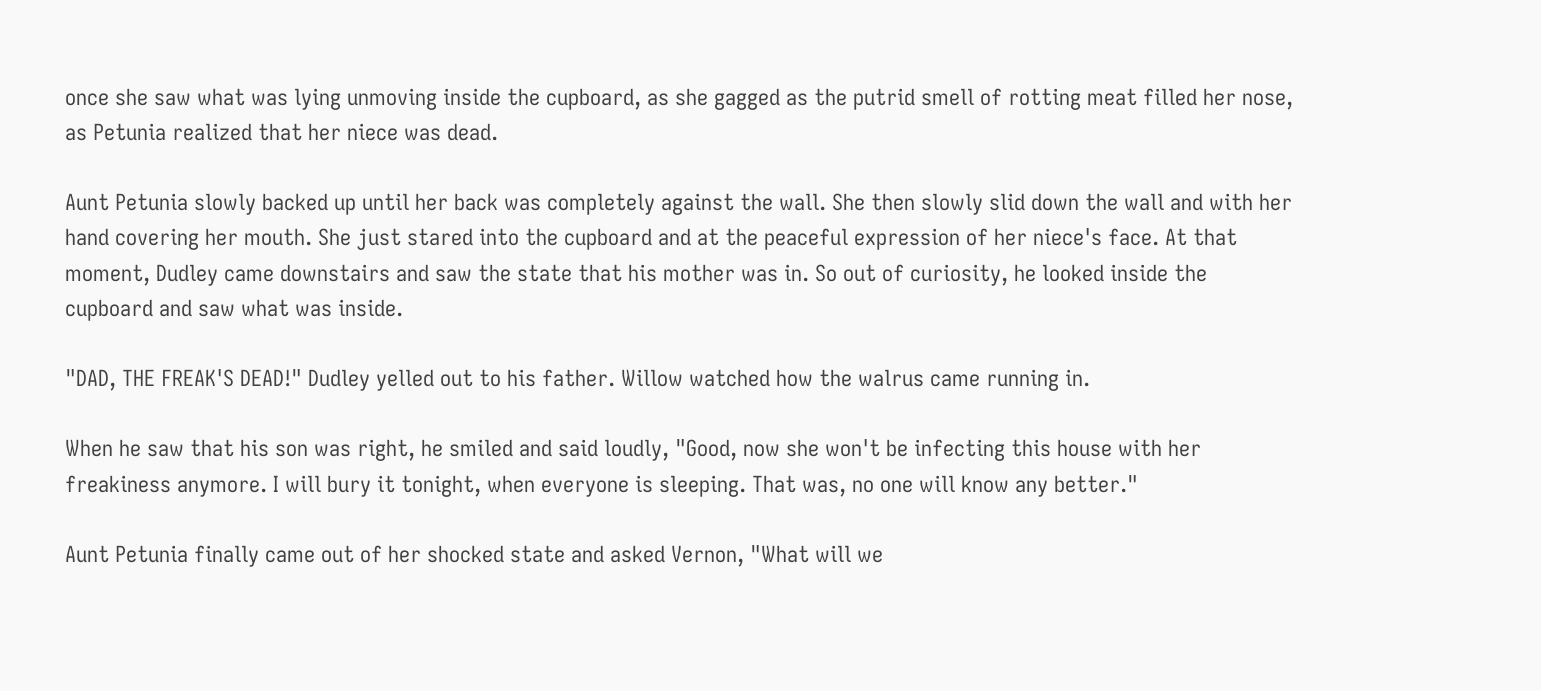once she saw what was lying unmoving inside the cupboard, as she gagged as the putrid smell of rotting meat filled her nose, as Petunia realized that her niece was dead.

Aunt Petunia slowly backed up until her back was completely against the wall. She then slowly slid down the wall and with her hand covering her mouth. She just stared into the cupboard and at the peaceful expression of her niece's face. At that moment, Dudley came downstairs and saw the state that his mother was in. So out of curiosity, he looked inside the cupboard and saw what was inside.

"DAD, THE FREAK'S DEAD!" Dudley yelled out to his father. Willow watched how the walrus came running in.

When he saw that his son was right, he smiled and said loudly, "Good, now she won't be infecting this house with her freakiness anymore. I will bury it tonight, when everyone is sleeping. That was, no one will know any better."

Aunt Petunia finally came out of her shocked state and asked Vernon, "What will we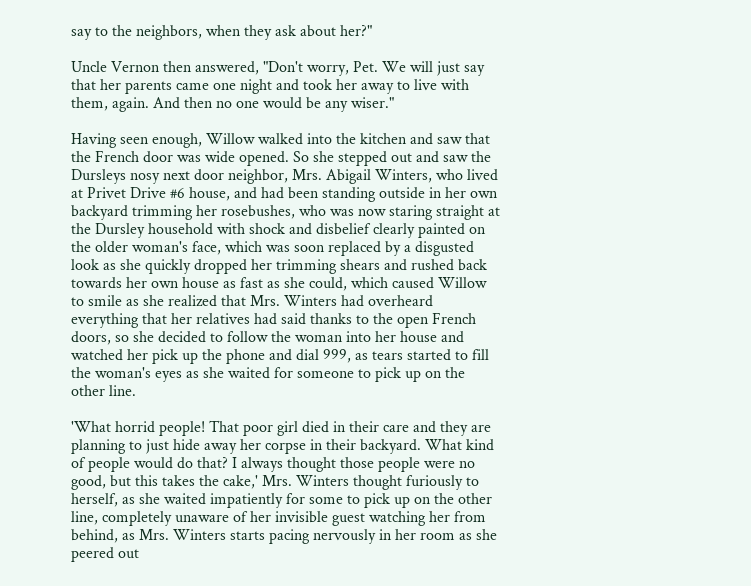say to the neighbors, when they ask about her?"

Uncle Vernon then answered, "Don't worry, Pet. We will just say that her parents came one night and took her away to live with them, again. And then no one would be any wiser."

Having seen enough, Willow walked into the kitchen and saw that the French door was wide opened. So she stepped out and saw the Dursleys nosy next door neighbor, Mrs. Abigail Winters, who lived at Privet Drive #6 house, and had been standing outside in her own backyard trimming her rosebushes, who was now staring straight at the Dursley household with shock and disbelief clearly painted on the older woman's face, which was soon replaced by a disgusted look as she quickly dropped her trimming shears and rushed back towards her own house as fast as she could, which caused Willow to smile as she realized that Mrs. Winters had overheard everything that her relatives had said thanks to the open French doors, so she decided to follow the woman into her house and watched her pick up the phone and dial 999, as tears started to fill the woman's eyes as she waited for someone to pick up on the other line.

'What horrid people! That poor girl died in their care and they are planning to just hide away her corpse in their backyard. What kind of people would do that? I always thought those people were no good, but this takes the cake,' Mrs. Winters thought furiously to herself, as she waited impatiently for some to pick up on the other line, completely unaware of her invisible guest watching her from behind, as Mrs. Winters starts pacing nervously in her room as she peered out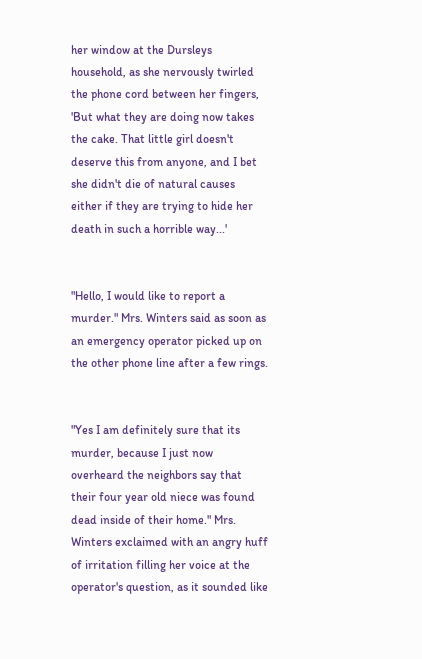her window at the Dursleys household, as she nervously twirled the phone cord between her fingers, 'But what they are doing now takes the cake. That little girl doesn't deserve this from anyone, and I bet she didn't die of natural causes either if they are trying to hide her death in such a horrible way...'


"Hello, I would like to report a murder." Mrs. Winters said as soon as an emergency operator picked up on the other phone line after a few rings.


"Yes I am definitely sure that its murder, because I just now overheard the neighbors say that their four year old niece was found dead inside of their home." Mrs. Winters exclaimed with an angry huff of irritation filling her voice at the operator's question, as it sounded like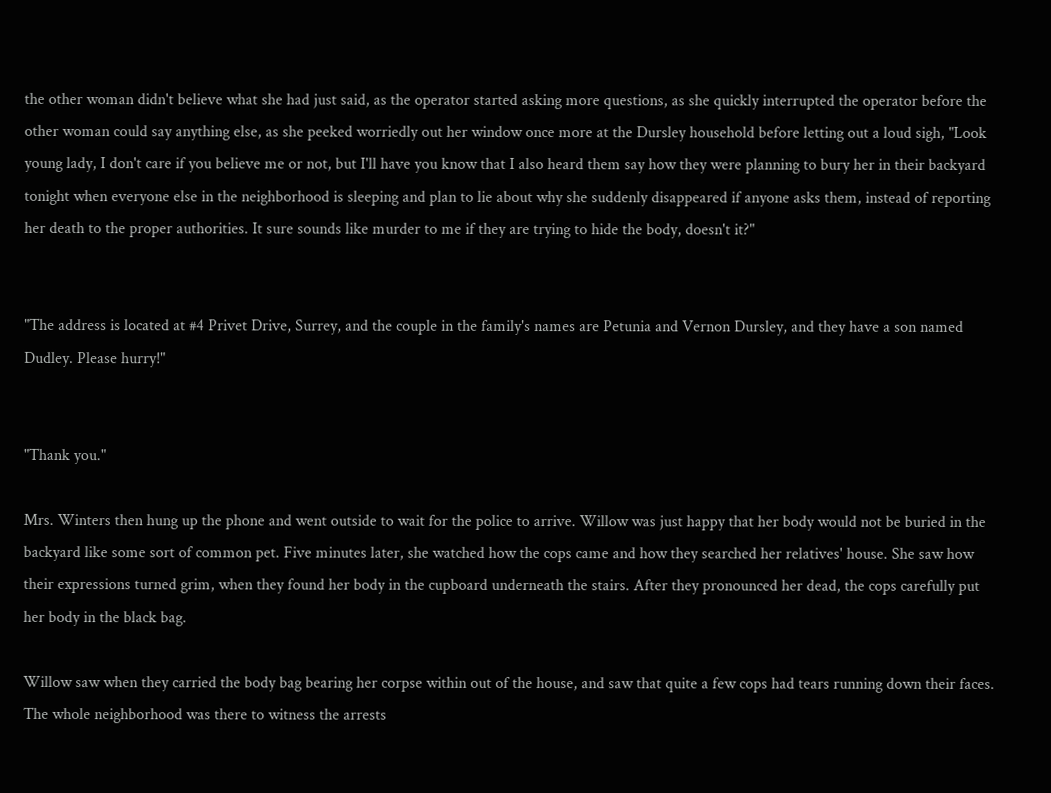the other woman didn't believe what she had just said, as the operator started asking more questions, as she quickly interrupted the operator before the other woman could say anything else, as she peeked worriedly out her window once more at the Dursley household before letting out a loud sigh, "Look young lady, I don't care if you believe me or not, but I'll have you know that I also heard them say how they were planning to bury her in their backyard tonight when everyone else in the neighborhood is sleeping and plan to lie about why she suddenly disappeared if anyone asks them, instead of reporting her death to the proper authorities. It sure sounds like murder to me if they are trying to hide the body, doesn't it?"


"The address is located at #4 Privet Drive, Surrey, and the couple in the family's names are Petunia and Vernon Dursley, and they have a son named Dudley. Please hurry!"


"Thank you."

Mrs. Winters then hung up the phone and went outside to wait for the police to arrive. Willow was just happy that her body would not be buried in the backyard like some sort of common pet. Five minutes later, she watched how the cops came and how they searched her relatives' house. She saw how their expressions turned grim, when they found her body in the cupboard underneath the stairs. After they pronounced her dead, the cops carefully put her body in the black bag.

Willow saw when they carried the body bag bearing her corpse within out of the house, and saw that quite a few cops had tears running down their faces. The whole neighborhood was there to witness the arrests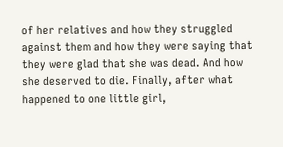of her relatives and how they struggled against them and how they were saying that they were glad that she was dead. And how she deserved to die. Finally, after what happened to one little girl,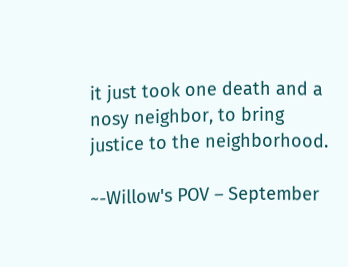it just took one death and a nosy neighbor, to bring justice to the neighborhood.

~-Willow's POV – September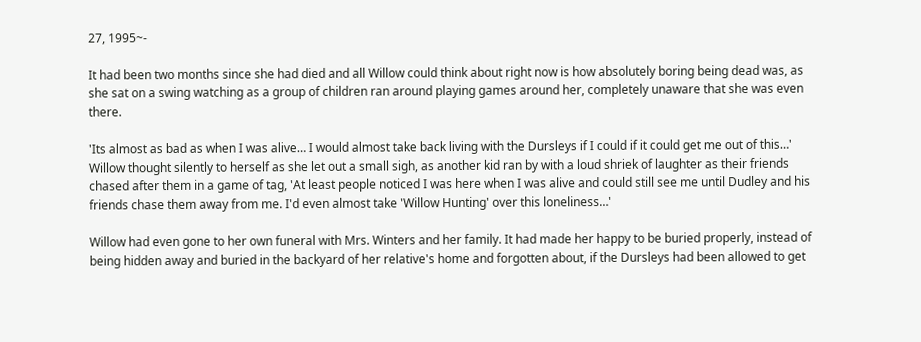27, 1995~-

It had been two months since she had died and all Willow could think about right now is how absolutely boring being dead was, as she sat on a swing watching as a group of children ran around playing games around her, completely unaware that she was even there.

'Its almost as bad as when I was alive… I would almost take back living with the Dursleys if I could if it could get me out of this…' Willow thought silently to herself as she let out a small sigh, as another kid ran by with a loud shriek of laughter as their friends chased after them in a game of tag, 'At least people noticed I was here when I was alive and could still see me until Dudley and his friends chase them away from me. I'd even almost take 'Willow Hunting' over this loneliness…'

Willow had even gone to her own funeral with Mrs. Winters and her family. It had made her happy to be buried properly, instead of being hidden away and buried in the backyard of her relative's home and forgotten about, if the Dursleys had been allowed to get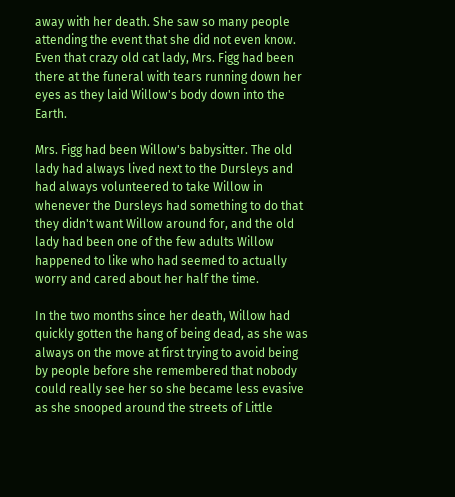away with her death. She saw so many people attending the event that she did not even know. Even that crazy old cat lady, Mrs. Figg had been there at the funeral with tears running down her eyes as they laid Willow's body down into the Earth.

Mrs. Figg had been Willow's babysitter. The old lady had always lived next to the Dursleys and had always volunteered to take Willow in whenever the Dursleys had something to do that they didn't want Willow around for, and the old lady had been one of the few adults Willow happened to like who had seemed to actually worry and cared about her half the time.

In the two months since her death, Willow had quickly gotten the hang of being dead, as she was always on the move at first trying to avoid being by people before she remembered that nobody could really see her so she became less evasive as she snooped around the streets of Little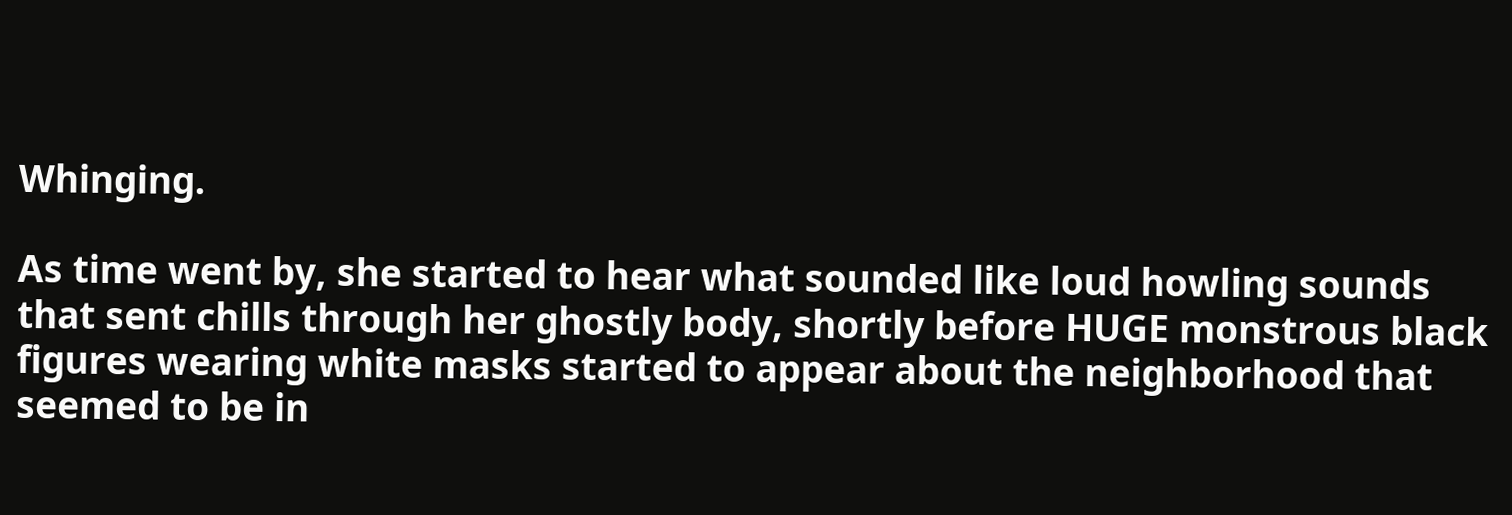Whinging.

As time went by, she started to hear what sounded like loud howling sounds that sent chills through her ghostly body, shortly before HUGE monstrous black figures wearing white masks started to appear about the neighborhood that seemed to be in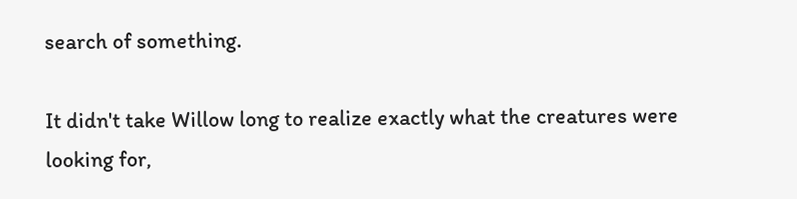search of something.

It didn't take Willow long to realize exactly what the creatures were looking for,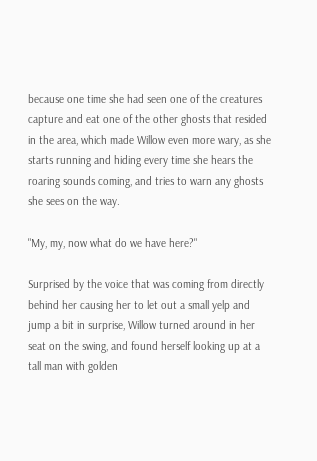because one time she had seen one of the creatures capture and eat one of the other ghosts that resided in the area, which made Willow even more wary, as she starts running and hiding every time she hears the roaring sounds coming, and tries to warn any ghosts she sees on the way.

"My, my, now what do we have here?"

Surprised by the voice that was coming from directly behind her causing her to let out a small yelp and jump a bit in surprise, Willow turned around in her seat on the swing, and found herself looking up at a tall man with golden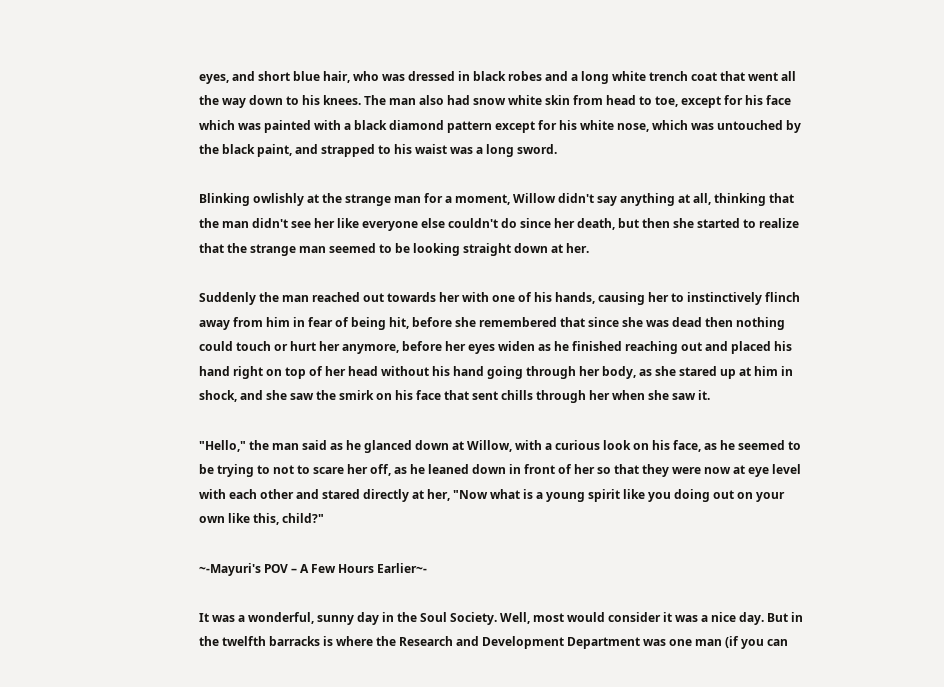eyes, and short blue hair, who was dressed in black robes and a long white trench coat that went all the way down to his knees. The man also had snow white skin from head to toe, except for his face which was painted with a black diamond pattern except for his white nose, which was untouched by the black paint, and strapped to his waist was a long sword.

Blinking owlishly at the strange man for a moment, Willow didn't say anything at all, thinking that the man didn't see her like everyone else couldn't do since her death, but then she started to realize that the strange man seemed to be looking straight down at her.

Suddenly the man reached out towards her with one of his hands, causing her to instinctively flinch away from him in fear of being hit, before she remembered that since she was dead then nothing could touch or hurt her anymore, before her eyes widen as he finished reaching out and placed his hand right on top of her head without his hand going through her body, as she stared up at him in shock, and she saw the smirk on his face that sent chills through her when she saw it.

"Hello," the man said as he glanced down at Willow, with a curious look on his face, as he seemed to be trying to not to scare her off, as he leaned down in front of her so that they were now at eye level with each other and stared directly at her, "Now what is a young spirit like you doing out on your own like this, child?"

~-Mayuri's POV – A Few Hours Earlier~-

It was a wonderful, sunny day in the Soul Society. Well, most would consider it was a nice day. But in the twelfth barracks is where the Research and Development Department was one man (if you can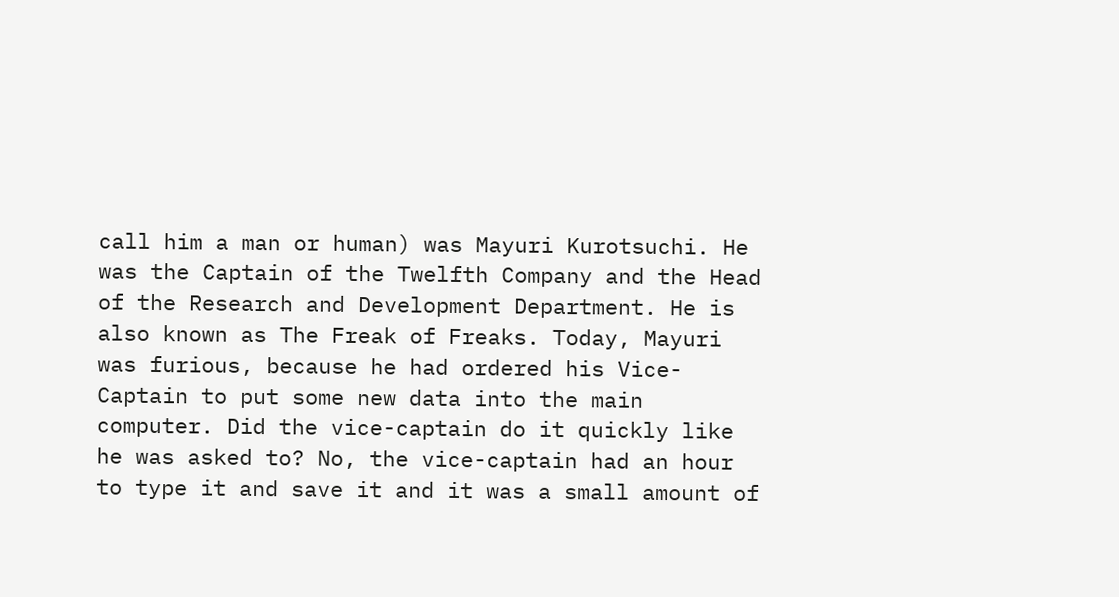call him a man or human) was Mayuri Kurotsuchi. He was the Captain of the Twelfth Company and the Head of the Research and Development Department. He is also known as The Freak of Freaks. Today, Mayuri was furious, because he had ordered his Vice-Captain to put some new data into the main computer. Did the vice-captain do it quickly like he was asked to? No, the vice-captain had an hour to type it and save it and it was a small amount of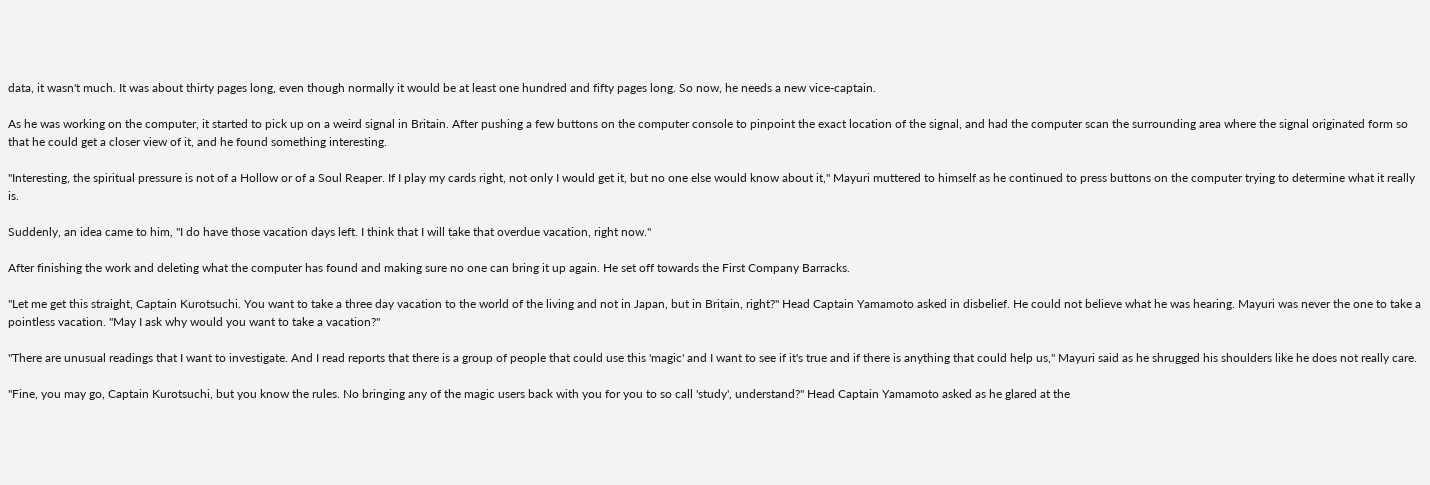data, it wasn't much. It was about thirty pages long, even though normally it would be at least one hundred and fifty pages long. So now, he needs a new vice-captain.

As he was working on the computer, it started to pick up on a weird signal in Britain. After pushing a few buttons on the computer console to pinpoint the exact location of the signal, and had the computer scan the surrounding area where the signal originated form so that he could get a closer view of it, and he found something interesting.

"Interesting, the spiritual pressure is not of a Hollow or of a Soul Reaper. If I play my cards right, not only I would get it, but no one else would know about it," Mayuri muttered to himself as he continued to press buttons on the computer trying to determine what it really is.

Suddenly, an idea came to him, "I do have those vacation days left. I think that I will take that overdue vacation, right now."

After finishing the work and deleting what the computer has found and making sure no one can bring it up again. He set off towards the First Company Barracks.

"Let me get this straight, Captain Kurotsuchi. You want to take a three day vacation to the world of the living and not in Japan, but in Britain, right?" Head Captain Yamamoto asked in disbelief. He could not believe what he was hearing. Mayuri was never the one to take a pointless vacation. "May I ask why would you want to take a vacation?"

"There are unusual readings that I want to investigate. And I read reports that there is a group of people that could use this 'magic' and I want to see if it's true and if there is anything that could help us," Mayuri said as he shrugged his shoulders like he does not really care.

"Fine, you may go, Captain Kurotsuchi, but you know the rules. No bringing any of the magic users back with you for you to so call 'study', understand?" Head Captain Yamamoto asked as he glared at the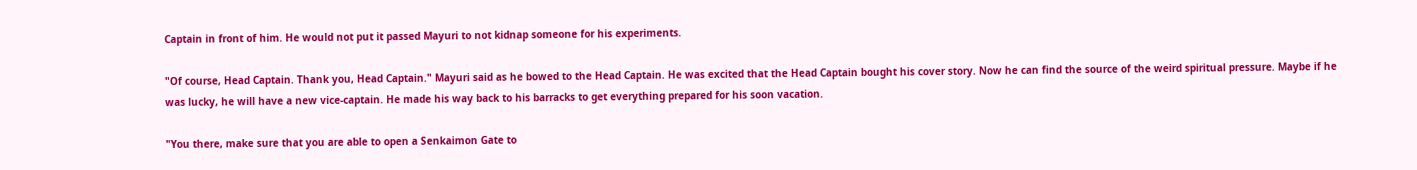Captain in front of him. He would not put it passed Mayuri to not kidnap someone for his experiments.

"Of course, Head Captain. Thank you, Head Captain." Mayuri said as he bowed to the Head Captain. He was excited that the Head Captain bought his cover story. Now he can find the source of the weird spiritual pressure. Maybe if he was lucky, he will have a new vice-captain. He made his way back to his barracks to get everything prepared for his soon vacation.

"You there, make sure that you are able to open a Senkaimon Gate to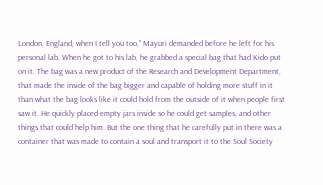London, England, when I tell you too," Mayuri demanded before he left for his personal lab. When he got to his lab, he grabbed a special bag that had Kido put on it. The bag was a new product of the Research and Development Department, that made the inside of the bag bigger and capable of holding more stuff in it than what the bag looks like it could hold from the outside of it when people first saw it. He quickly placed empty jars inside so he could get samples, and other things that could help him. But the one thing that he carefully put in there was a container that was made to contain a soul and transport it to the Soul Society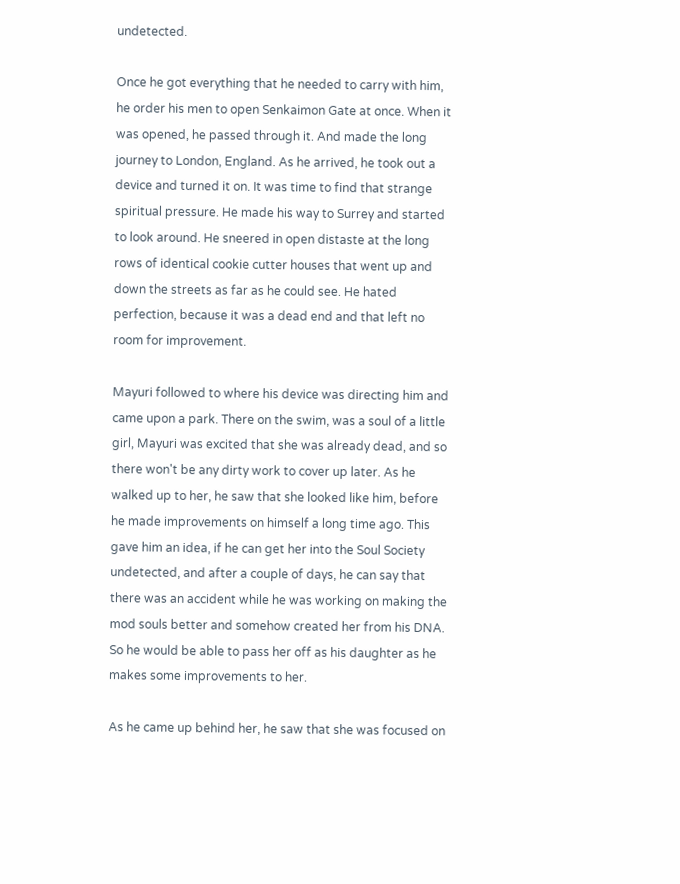undetected.

Once he got everything that he needed to carry with him, he order his men to open Senkaimon Gate at once. When it was opened, he passed through it. And made the long journey to London, England. As he arrived, he took out a device and turned it on. It was time to find that strange spiritual pressure. He made his way to Surrey and started to look around. He sneered in open distaste at the long rows of identical cookie cutter houses that went up and down the streets as far as he could see. He hated perfection, because it was a dead end and that left no room for improvement.

Mayuri followed to where his device was directing him and came upon a park. There on the swim, was a soul of a little girl, Mayuri was excited that she was already dead, and so there won't be any dirty work to cover up later. As he walked up to her, he saw that she looked like him, before he made improvements on himself a long time ago. This gave him an idea, if he can get her into the Soul Society undetected, and after a couple of days, he can say that there was an accident while he was working on making the mod souls better and somehow created her from his DNA. So he would be able to pass her off as his daughter as he makes some improvements to her.

As he came up behind her, he saw that she was focused on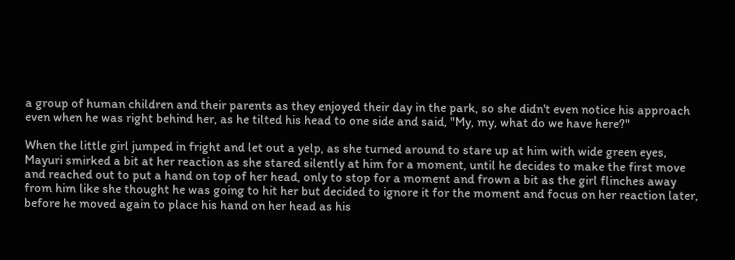a group of human children and their parents as they enjoyed their day in the park, so she didn't even notice his approach even when he was right behind her, as he tilted his head to one side and said, "My, my, what do we have here?"

When the little girl jumped in fright and let out a yelp, as she turned around to stare up at him with wide green eyes, Mayuri smirked a bit at her reaction as she stared silently at him for a moment, until he decides to make the first move and reached out to put a hand on top of her head, only to stop for a moment and frown a bit as the girl flinches away from him like she thought he was going to hit her but decided to ignore it for the moment and focus on her reaction later, before he moved again to place his hand on her head as his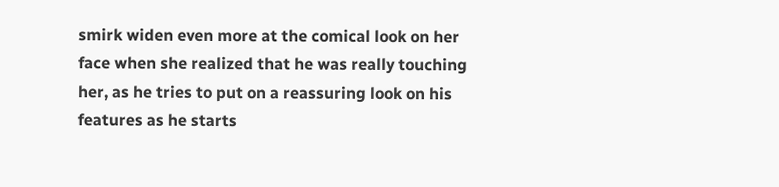smirk widen even more at the comical look on her face when she realized that he was really touching her, as he tries to put on a reassuring look on his features as he starts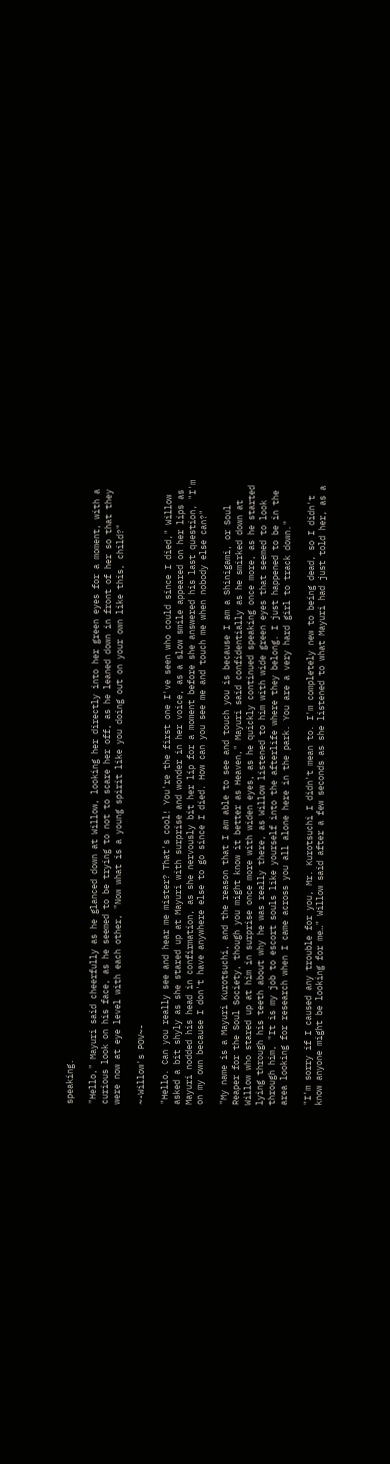speaking.

"Hello," Mayuri said cheerfully as he glanced down at Willow, looking her directly into her green eyes for a moment, with a curious look on his face, as he seemed to be trying to not to scare her off, as he leaned down in front of her so that they were now at eye level with each other, "Now what is a young spirit like you doing out on your own like this, child?"

~-Willow's POV~-

"Hello. Can you really see and hear me mister? That's cool! You're the first one I've seen who could since I died," Willow asked a bit shyly as she stared up at Mayuri with surprise and wonder in her voice, as a slow smile appeared on her lips as Mayuri nodded his head in confirmation, as she nervously bit her lip for a moment before she answered his last question, "I'm on my own because I don't have anywhere else to go since I died. How can you see me and touch me when nobody else can?"

"My name is a Mayuri Kurotsuchi, and the reason that I am able to see and touch you is because I am a Shinigami, or Soul Reaper for the Soul Society, though you might know it better as Heaven," Mayuri said confidentially as he smirked down at Willow who stared up at him in surprise once more with widen eyes, as he quickly continued speaking once more, as he started lying through his teeth about why he was really there, as Willow listened to him with wide green eyes that seemed to look through him, "It is my job to escort souls like yourself into the afterlife where they belong. I just happened to be in the area looking for research when I came across you all alone here in the park. You are a very hard girl to track down."

"I'm sorry if I caused any trouble for you, Mr. Kurotsuchi I didn't mean to. I'm completely new to being dead, so I didn't know anyone might be looking for me…" Willow said after a few seconds as she listened to what Mayuri had just told her, as a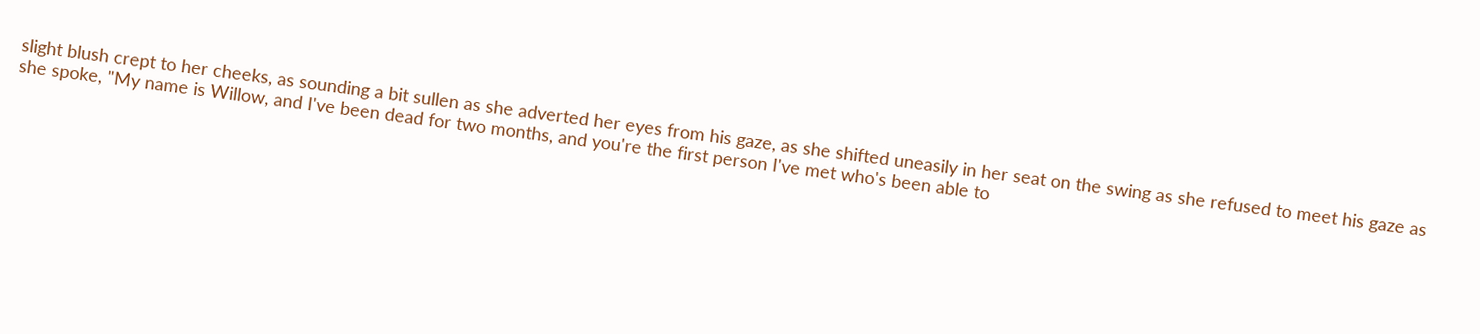slight blush crept to her cheeks, as sounding a bit sullen as she adverted her eyes from his gaze, as she shifted uneasily in her seat on the swing as she refused to meet his gaze as she spoke, "My name is Willow, and I've been dead for two months, and you're the first person I've met who's been able to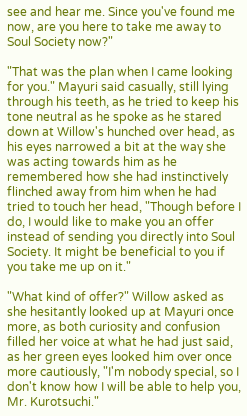see and hear me. Since you've found me now, are you here to take me away to Soul Society now?"

"That was the plan when I came looking for you." Mayuri said casually, still lying through his teeth, as he tried to keep his tone neutral as he spoke as he stared down at Willow's hunched over head, as his eyes narrowed a bit at the way she was acting towards him as he remembered how she had instinctively flinched away from him when he had tried to touch her head, "Though before I do, I would like to make you an offer instead of sending you directly into Soul Society. It might be beneficial to you if you take me up on it."

"What kind of offer?" Willow asked as she hesitantly looked up at Mayuri once more, as both curiosity and confusion filled her voice at what he had just said, as her green eyes looked him over once more cautiously, "I'm nobody special, so I don't know how I will be able to help you, Mr. Kurotsuchi."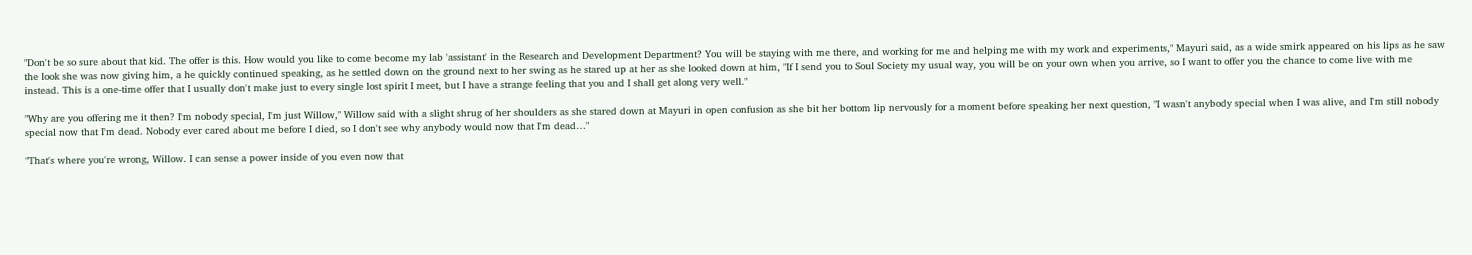"Don't be so sure about that kid. The offer is this. How would you like to come become my lab 'assistant' in the Research and Development Department? You will be staying with me there, and working for me and helping me with my work and experiments," Mayuri said, as a wide smirk appeared on his lips as he saw the look she was now giving him, a he quickly continued speaking, as he settled down on the ground next to her swing as he stared up at her as she looked down at him, "If I send you to Soul Society my usual way, you will be on your own when you arrive, so I want to offer you the chance to come live with me instead. This is a one-time offer that I usually don't make just to every single lost spirit I meet, but I have a strange feeling that you and I shall get along very well."

"Why are you offering me it then? I'm nobody special, I'm just Willow," Willow said with a slight shrug of her shoulders as she stared down at Mayuri in open confusion as she bit her bottom lip nervously for a moment before speaking her next question, "I wasn't anybody special when I was alive, and I'm still nobody special now that I'm dead. Nobody ever cared about me before I died, so I don't see why anybody would now that I'm dead…"

"That's where you're wrong, Willow. I can sense a power inside of you even now that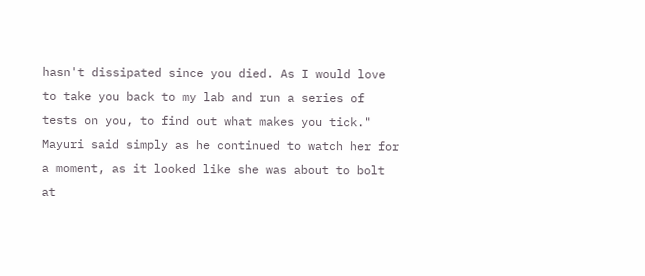hasn't dissipated since you died. As I would love to take you back to my lab and run a series of tests on you, to find out what makes you tick." Mayuri said simply as he continued to watch her for a moment, as it looked like she was about to bolt at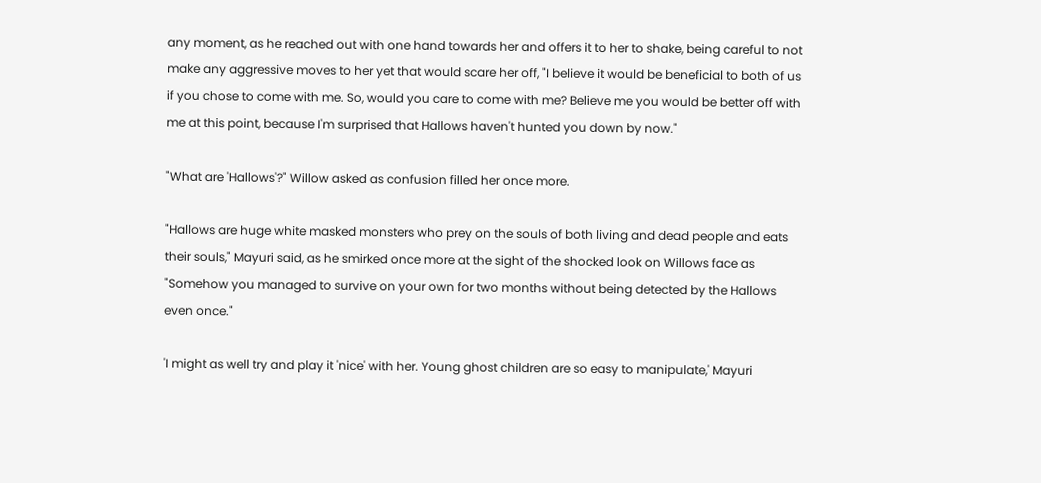any moment, as he reached out with one hand towards her and offers it to her to shake, being careful to not make any aggressive moves to her yet that would scare her off, "I believe it would be beneficial to both of us if you chose to come with me. So, would you care to come with me? Believe me you would be better off with me at this point, because I'm surprised that Hallows haven't hunted you down by now."

"What are 'Hallows'?" Willow asked as confusion filled her once more.

"Hallows are huge white masked monsters who prey on the souls of both living and dead people and eats their souls," Mayuri said, as he smirked once more at the sight of the shocked look on Willows face as "Somehow you managed to survive on your own for two months without being detected by the Hallows even once."

'I might as well try and play it 'nice' with her. Young ghost children are so easy to manipulate,' Mayuri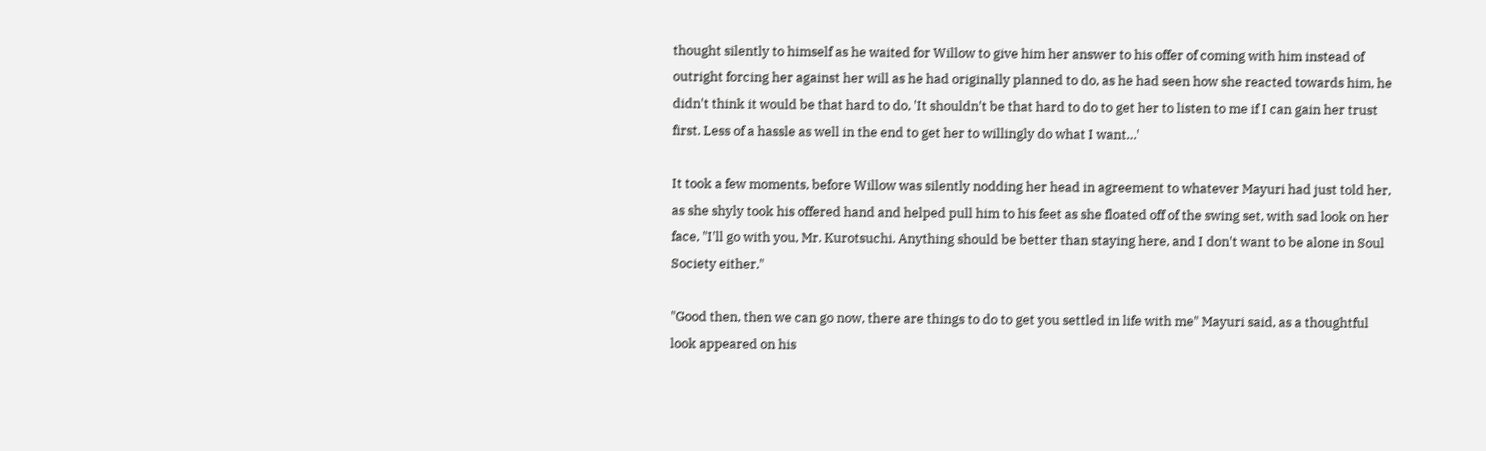thought silently to himself as he waited for Willow to give him her answer to his offer of coming with him instead of outright forcing her against her will as he had originally planned to do, as he had seen how she reacted towards him, he didn't think it would be that hard to do, 'It shouldn't be that hard to do to get her to listen to me if I can gain her trust first. Less of a hassle as well in the end to get her to willingly do what I want…'

It took a few moments, before Willow was silently nodding her head in agreement to whatever Mayuri had just told her, as she shyly took his offered hand and helped pull him to his feet as she floated off of the swing set, with sad look on her face, "I'll go with you, Mr. Kurotsuchi. Anything should be better than staying here, and I don't want to be alone in Soul Society either."

"Good then, then we can go now, there are things to do to get you settled in life with me" Mayuri said, as a thoughtful look appeared on his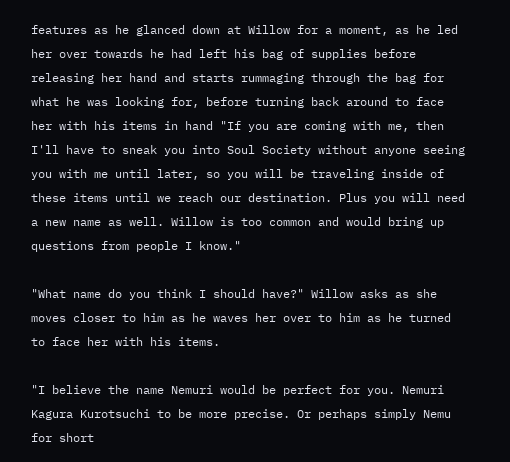features as he glanced down at Willow for a moment, as he led her over towards he had left his bag of supplies before releasing her hand and starts rummaging through the bag for what he was looking for, before turning back around to face her with his items in hand "If you are coming with me, then I'll have to sneak you into Soul Society without anyone seeing you with me until later, so you will be traveling inside of these items until we reach our destination. Plus you will need a new name as well. Willow is too common and would bring up questions from people I know."

"What name do you think I should have?" Willow asks as she moves closer to him as he waves her over to him as he turned to face her with his items.

"I believe the name Nemuri would be perfect for you. Nemuri Kagura Kurotsuchi to be more precise. Or perhaps simply Nemu for short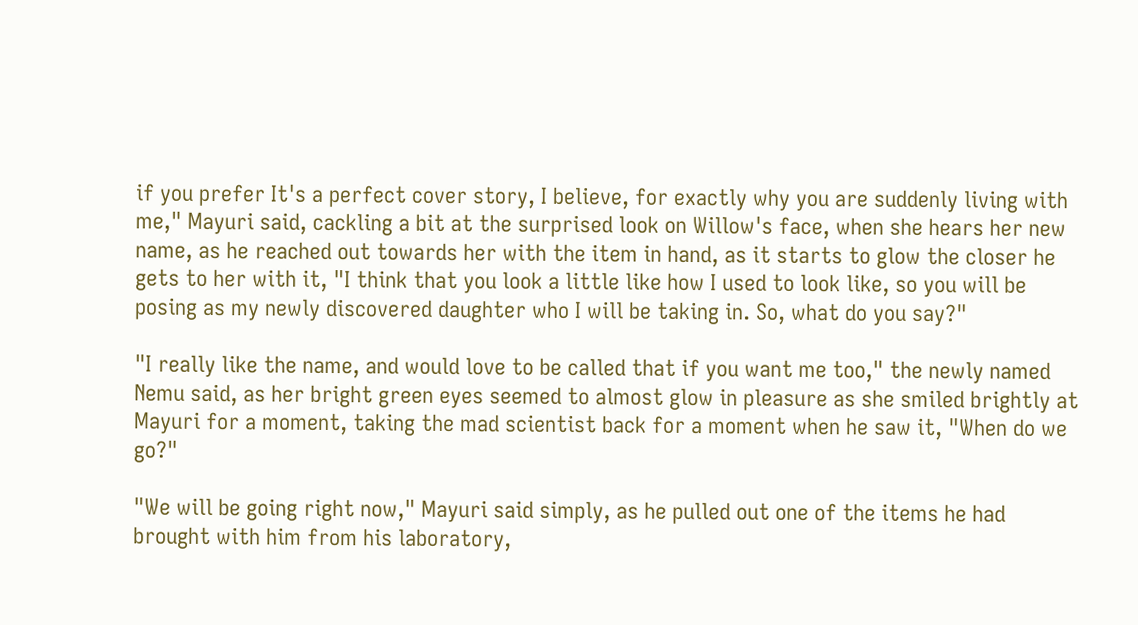if you prefer It's a perfect cover story, I believe, for exactly why you are suddenly living with me," Mayuri said, cackling a bit at the surprised look on Willow's face, when she hears her new name, as he reached out towards her with the item in hand, as it starts to glow the closer he gets to her with it, "I think that you look a little like how I used to look like, so you will be posing as my newly discovered daughter who I will be taking in. So, what do you say?"

"I really like the name, and would love to be called that if you want me too," the newly named Nemu said, as her bright green eyes seemed to almost glow in pleasure as she smiled brightly at Mayuri for a moment, taking the mad scientist back for a moment when he saw it, "When do we go?"

"We will be going right now," Mayuri said simply, as he pulled out one of the items he had brought with him from his laboratory,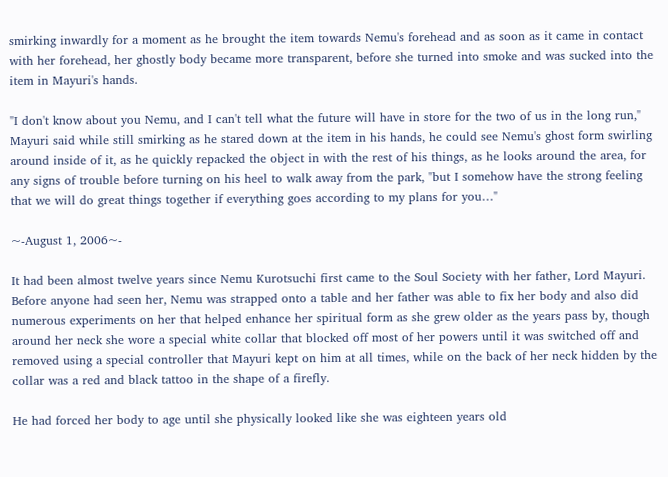smirking inwardly for a moment as he brought the item towards Nemu's forehead and as soon as it came in contact with her forehead, her ghostly body became more transparent, before she turned into smoke and was sucked into the item in Mayuri's hands.

"I don't know about you Nemu, and I can't tell what the future will have in store for the two of us in the long run," Mayuri said while still smirking as he stared down at the item in his hands, he could see Nemu's ghost form swirling around inside of it, as he quickly repacked the object in with the rest of his things, as he looks around the area, for any signs of trouble before turning on his heel to walk away from the park, "but I somehow have the strong feeling that we will do great things together if everything goes according to my plans for you…"

~-August 1, 2006~-

It had been almost twelve years since Nemu Kurotsuchi first came to the Soul Society with her father, Lord Mayuri. Before anyone had seen her, Nemu was strapped onto a table and her father was able to fix her body and also did numerous experiments on her that helped enhance her spiritual form as she grew older as the years pass by, though around her neck she wore a special white collar that blocked off most of her powers until it was switched off and removed using a special controller that Mayuri kept on him at all times, while on the back of her neck hidden by the collar was a red and black tattoo in the shape of a firefly.

He had forced her body to age until she physically looked like she was eighteen years old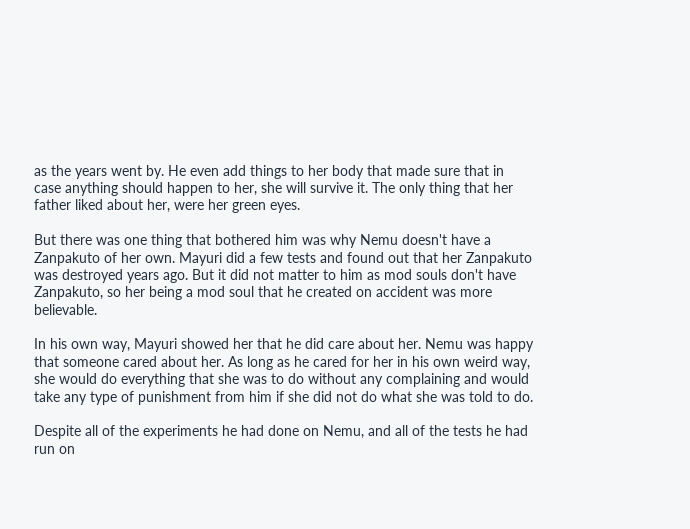as the years went by. He even add things to her body that made sure that in case anything should happen to her, she will survive it. The only thing that her father liked about her, were her green eyes.

But there was one thing that bothered him was why Nemu doesn't have a Zanpakuto of her own. Mayuri did a few tests and found out that her Zanpakuto was destroyed years ago. But it did not matter to him as mod souls don't have Zanpakuto, so her being a mod soul that he created on accident was more believable.

In his own way, Mayuri showed her that he did care about her. Nemu was happy that someone cared about her. As long as he cared for her in his own weird way, she would do everything that she was to do without any complaining and would take any type of punishment from him if she did not do what she was told to do.

Despite all of the experiments he had done on Nemu, and all of the tests he had run on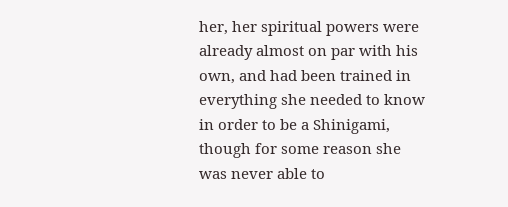her, her spiritual powers were already almost on par with his own, and had been trained in everything she needed to know in order to be a Shinigami, though for some reason she was never able to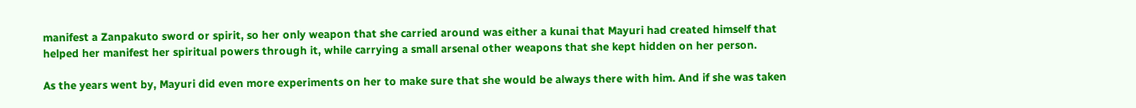manifest a Zanpakuto sword or spirit, so her only weapon that she carried around was either a kunai that Mayuri had created himself that helped her manifest her spiritual powers through it, while carrying a small arsenal other weapons that she kept hidden on her person.

As the years went by, Mayuri did even more experiments on her to make sure that she would be always there with him. And if she was taken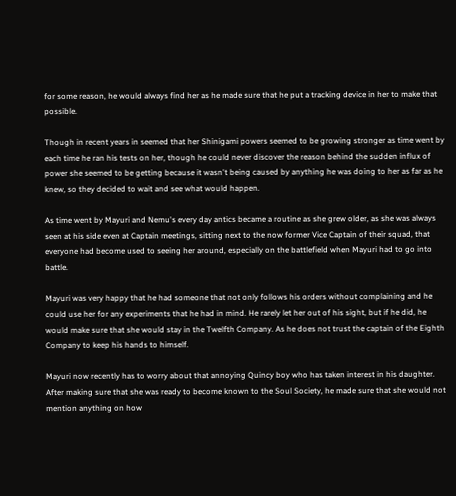for some reason, he would always find her as he made sure that he put a tracking device in her to make that possible.

Though in recent years in seemed that her Shinigami powers seemed to be growing stronger as time went by each time he ran his tests on her, though he could never discover the reason behind the sudden influx of power she seemed to be getting because it wasn't being caused by anything he was doing to her as far as he knew, so they decided to wait and see what would happen.

As time went by Mayuri and Nemu's every day antics became a routine as she grew older, as she was always seen at his side even at Captain meetings, sitting next to the now former Vice Captain of their squad, that everyone had become used to seeing her around, especially on the battlefield when Mayuri had to go into battle.

Mayuri was very happy that he had someone that not only follows his orders without complaining and he could use her for any experiments that he had in mind. He rarely let her out of his sight, but if he did, he would make sure that she would stay in the Twelfth Company. As he does not trust the captain of the Eighth Company to keep his hands to himself.

Mayuri now recently has to worry about that annoying Quincy boy who has taken interest in his daughter. After making sure that she was ready to become known to the Soul Society, he made sure that she would not mention anything on how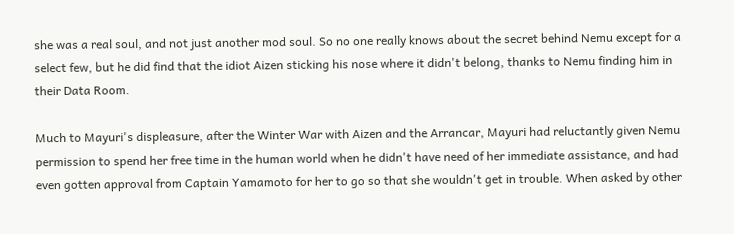she was a real soul, and not just another mod soul. So no one really knows about the secret behind Nemu except for a select few, but he did find that the idiot Aizen sticking his nose where it didn't belong, thanks to Nemu finding him in their Data Room.

Much to Mayuri's displeasure, after the Winter War with Aizen and the Arrancar, Mayuri had reluctantly given Nemu permission to spend her free time in the human world when he didn't have need of her immediate assistance, and had even gotten approval from Captain Yamamoto for her to go so that she wouldn't get in trouble. When asked by other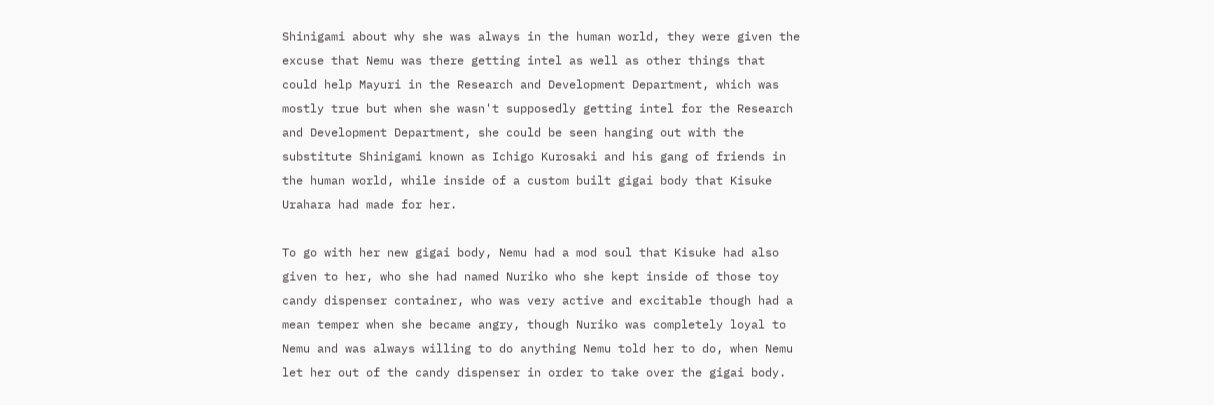Shinigami about why she was always in the human world, they were given the excuse that Nemu was there getting intel as well as other things that could help Mayuri in the Research and Development Department, which was mostly true but when she wasn't supposedly getting intel for the Research and Development Department, she could be seen hanging out with the substitute Shinigami known as Ichigo Kurosaki and his gang of friends in the human world, while inside of a custom built gigai body that Kisuke Urahara had made for her.

To go with her new gigai body, Nemu had a mod soul that Kisuke had also given to her, who she had named Nuriko who she kept inside of those toy candy dispenser container, who was very active and excitable though had a mean temper when she became angry, though Nuriko was completely loyal to Nemu and was always willing to do anything Nemu told her to do, when Nemu let her out of the candy dispenser in order to take over the gigai body.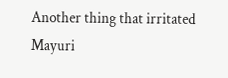Another thing that irritated Mayuri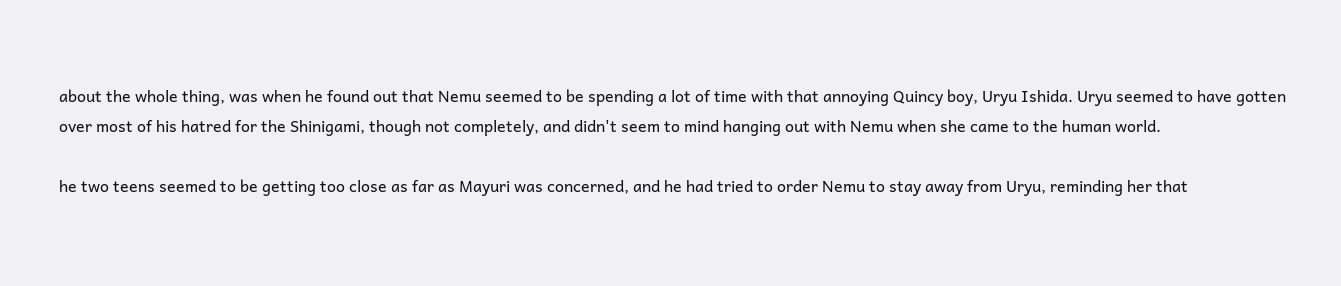about the whole thing, was when he found out that Nemu seemed to be spending a lot of time with that annoying Quincy boy, Uryu Ishida. Uryu seemed to have gotten over most of his hatred for the Shinigami, though not completely, and didn't seem to mind hanging out with Nemu when she came to the human world.

he two teens seemed to be getting too close as far as Mayuri was concerned, and he had tried to order Nemu to stay away from Uryu, reminding her that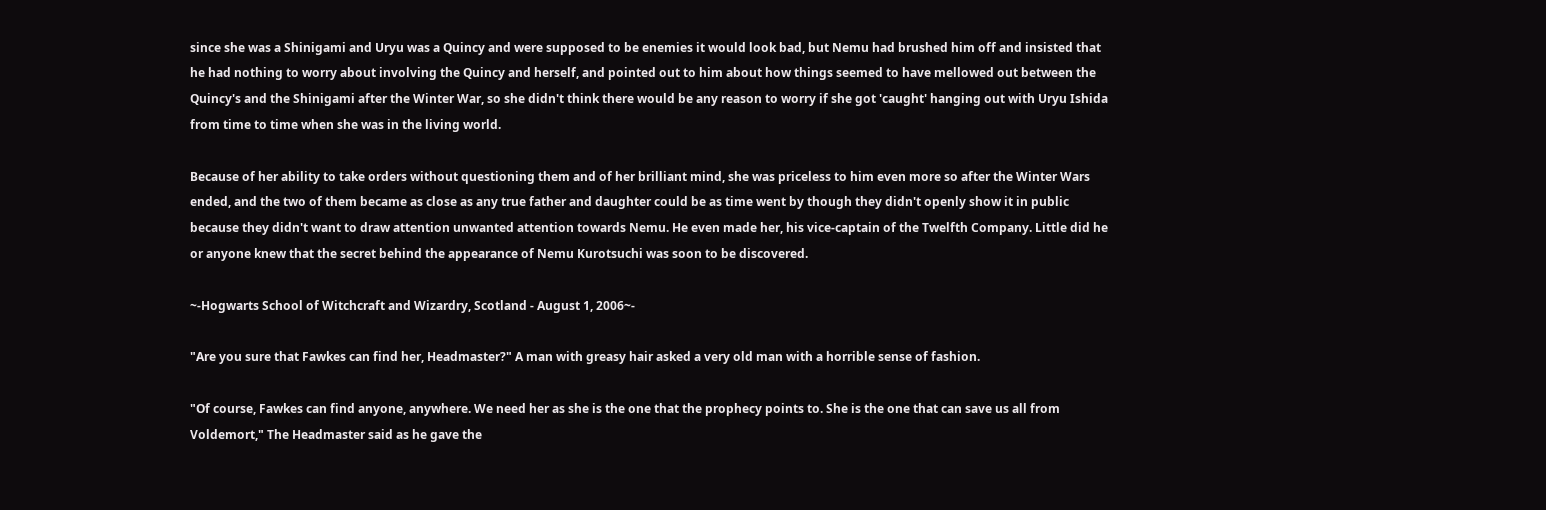since she was a Shinigami and Uryu was a Quincy and were supposed to be enemies it would look bad, but Nemu had brushed him off and insisted that he had nothing to worry about involving the Quincy and herself, and pointed out to him about how things seemed to have mellowed out between the Quincy's and the Shinigami after the Winter War, so she didn't think there would be any reason to worry if she got 'caught' hanging out with Uryu Ishida from time to time when she was in the living world.

Because of her ability to take orders without questioning them and of her brilliant mind, she was priceless to him even more so after the Winter Wars ended, and the two of them became as close as any true father and daughter could be as time went by though they didn't openly show it in public because they didn't want to draw attention unwanted attention towards Nemu. He even made her, his vice-captain of the Twelfth Company. Little did he or anyone knew that the secret behind the appearance of Nemu Kurotsuchi was soon to be discovered.

~-Hogwarts School of Witchcraft and Wizardry, Scotland - August 1, 2006~-

"Are you sure that Fawkes can find her, Headmaster?" A man with greasy hair asked a very old man with a horrible sense of fashion.

"Of course, Fawkes can find anyone, anywhere. We need her as she is the one that the prophecy points to. She is the one that can save us all from Voldemort," The Headmaster said as he gave the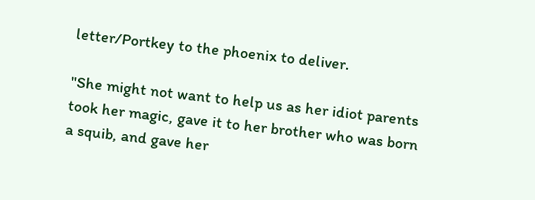letter/Portkey to the phoenix to deliver.

"She might not want to help us as her idiot parents took her magic, gave it to her brother who was born a squib, and gave her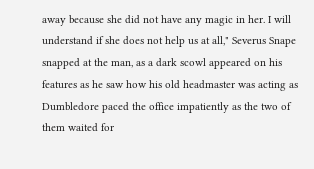away because she did not have any magic in her. I will understand if she does not help us at all," Severus Snape snapped at the man, as a dark scowl appeared on his features as he saw how his old headmaster was acting as Dumbledore paced the office impatiently as the two of them waited for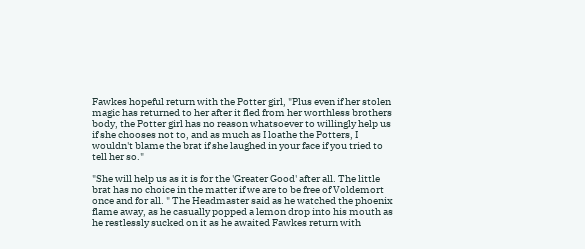Fawkes hopeful return with the Potter girl, "Plus even if her stolen magic has returned to her after it fled from her worthless brothers body, the Potter girl has no reason whatsoever to willingly help us if she chooses not to, and as much as I loathe the Potters, I wouldn't blame the brat if she laughed in your face if you tried to tell her so."

"She will help us as it is for the 'Greater Good' after all. The little brat has no choice in the matter if we are to be free of Voldemort once and for all. " The Headmaster said as he watched the phoenix flame away, as he casually popped a lemon drop into his mouth as he restlessly sucked on it as he awaited Fawkes return with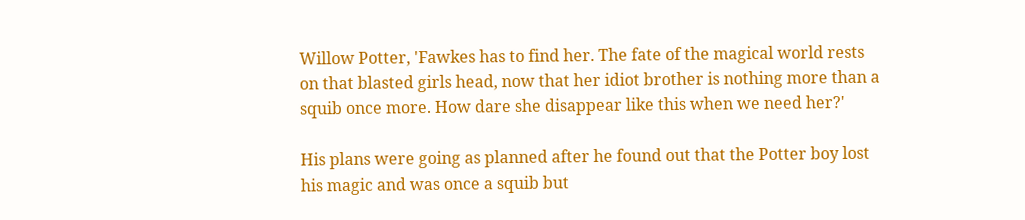Willow Potter, 'Fawkes has to find her. The fate of the magical world rests on that blasted girls head, now that her idiot brother is nothing more than a squib once more. How dare she disappear like this when we need her?'

His plans were going as planned after he found out that the Potter boy lost his magic and was once a squib but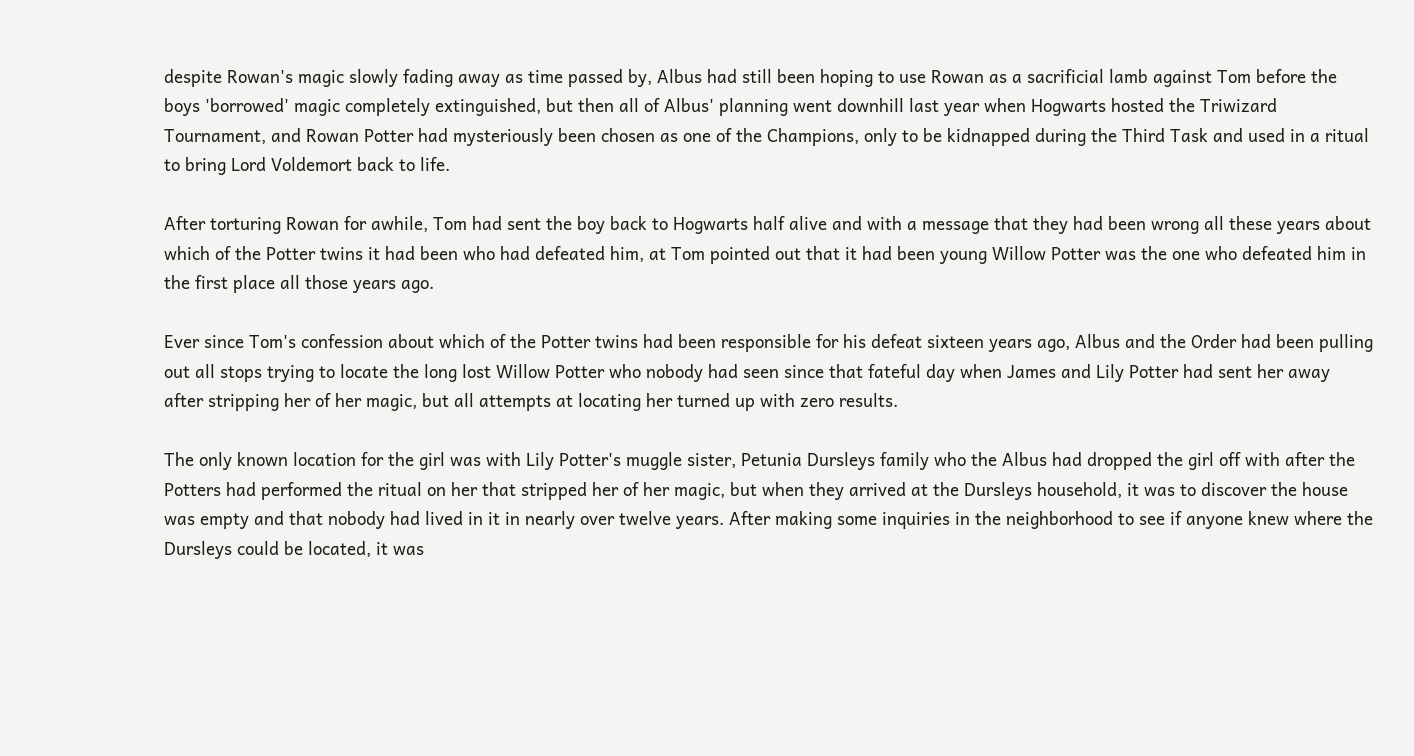despite Rowan's magic slowly fading away as time passed by, Albus had still been hoping to use Rowan as a sacrificial lamb against Tom before the boys 'borrowed' magic completely extinguished, but then all of Albus' planning went downhill last year when Hogwarts hosted the Triwizard Tournament, and Rowan Potter had mysteriously been chosen as one of the Champions, only to be kidnapped during the Third Task and used in a ritual to bring Lord Voldemort back to life.

After torturing Rowan for awhile, Tom had sent the boy back to Hogwarts half alive and with a message that they had been wrong all these years about which of the Potter twins it had been who had defeated him, at Tom pointed out that it had been young Willow Potter was the one who defeated him in the first place all those years ago.

Ever since Tom's confession about which of the Potter twins had been responsible for his defeat sixteen years ago, Albus and the Order had been pulling out all stops trying to locate the long lost Willow Potter who nobody had seen since that fateful day when James and Lily Potter had sent her away after stripping her of her magic, but all attempts at locating her turned up with zero results.

The only known location for the girl was with Lily Potter's muggle sister, Petunia Dursleys family who the Albus had dropped the girl off with after the Potters had performed the ritual on her that stripped her of her magic, but when they arrived at the Dursleys household, it was to discover the house was empty and that nobody had lived in it in nearly over twelve years. After making some inquiries in the neighborhood to see if anyone knew where the Dursleys could be located, it was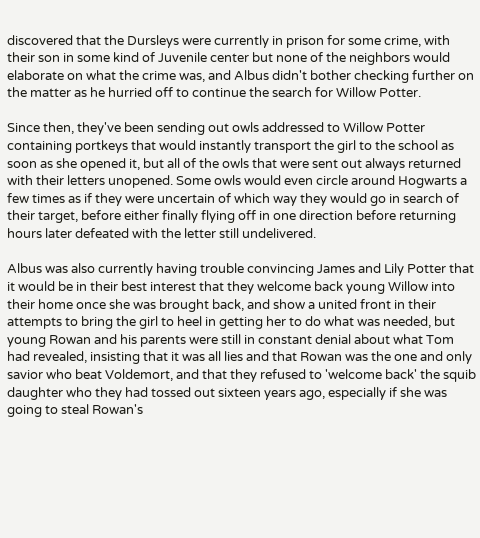discovered that the Dursleys were currently in prison for some crime, with their son in some kind of Juvenile center but none of the neighbors would elaborate on what the crime was, and Albus didn't bother checking further on the matter as he hurried off to continue the search for Willow Potter.

Since then, they've been sending out owls addressed to Willow Potter containing portkeys that would instantly transport the girl to the school as soon as she opened it, but all of the owls that were sent out always returned with their letters unopened. Some owls would even circle around Hogwarts a few times as if they were uncertain of which way they would go in search of their target, before either finally flying off in one direction before returning hours later defeated with the letter still undelivered.

Albus was also currently having trouble convincing James and Lily Potter that it would be in their best interest that they welcome back young Willow into their home once she was brought back, and show a united front in their attempts to bring the girl to heel in getting her to do what was needed, but young Rowan and his parents were still in constant denial about what Tom had revealed, insisting that it was all lies and that Rowan was the one and only savior who beat Voldemort, and that they refused to 'welcome back' the squib daughter who they had tossed out sixteen years ago, especially if she was going to steal Rowan's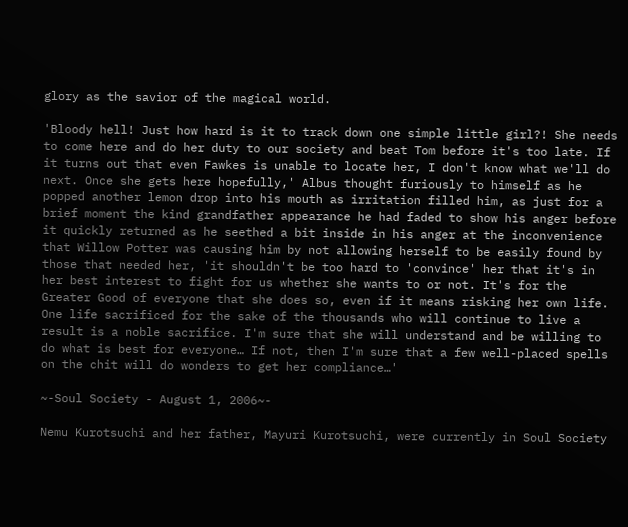glory as the savior of the magical world.

'Bloody hell! Just how hard is it to track down one simple little girl?! She needs to come here and do her duty to our society and beat Tom before it's too late. If it turns out that even Fawkes is unable to locate her, I don't know what we'll do next. Once she gets here hopefully,' Albus thought furiously to himself as he popped another lemon drop into his mouth as irritation filled him, as just for a brief moment the kind grandfather appearance he had faded to show his anger before it quickly returned as he seethed a bit inside in his anger at the inconvenience that Willow Potter was causing him by not allowing herself to be easily found by those that needed her, 'it shouldn't be too hard to 'convince' her that it's in her best interest to fight for us whether she wants to or not. It's for the Greater Good of everyone that she does so, even if it means risking her own life. One life sacrificed for the sake of the thousands who will continue to live a result is a noble sacrifice. I'm sure that she will understand and be willing to do what is best for everyone… If not, then I'm sure that a few well-placed spells on the chit will do wonders to get her compliance…'

~-Soul Society - August 1, 2006~-

Nemu Kurotsuchi and her father, Mayuri Kurotsuchi, were currently in Soul Society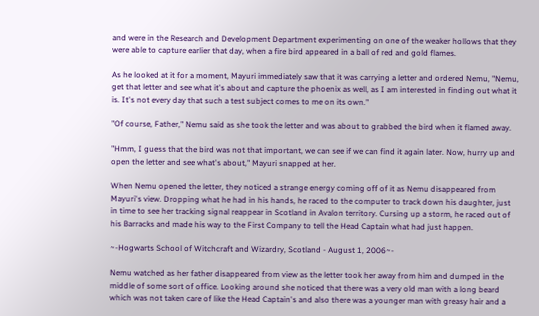and were in the Research and Development Department experimenting on one of the weaker hollows that they were able to capture earlier that day, when a fire bird appeared in a ball of red and gold flames.

As he looked at it for a moment, Mayuri immediately saw that it was carrying a letter and ordered Nemu, "Nemu, get that letter and see what it's about and capture the phoenix as well, as I am interested in finding out what it is. It's not every day that such a test subject comes to me on its own."

"Of course, Father," Nemu said as she took the letter and was about to grabbed the bird when it flamed away.

"Hmm, I guess that the bird was not that important, we can see if we can find it again later. Now, hurry up and open the letter and see what's about," Mayuri snapped at her.

When Nemu opened the letter, they noticed a strange energy coming off of it as Nemu disappeared from Mayuri's view. Dropping what he had in his hands, he raced to the computer to track down his daughter, just in time to see her tracking signal reappear in Scotland in Avalon territory. Cursing up a storm, he raced out of his Barracks and made his way to the First Company to tell the Head Captain what had just happen.

~-Hogwarts School of Witchcraft and Wizardry, Scotland - August 1, 2006~-

Nemu watched as her father disappeared from view as the letter took her away from him and dumped in the middle of some sort of office. Looking around she noticed that there was a very old man with a long beard which was not taken care of like the Head Captain's and also there was a younger man with greasy hair and a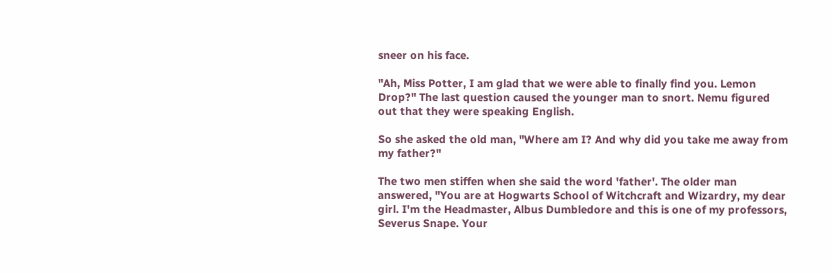sneer on his face.

"Ah, Miss Potter, I am glad that we were able to finally find you. Lemon Drop?" The last question caused the younger man to snort. Nemu figured out that they were speaking English.

So she asked the old man, "Where am I? And why did you take me away from my father?"

The two men stiffen when she said the word 'father'. The older man answered, "You are at Hogwarts School of Witchcraft and Wizardry, my dear girl. I'm the Headmaster, Albus Dumbledore and this is one of my professors, Severus Snape. Your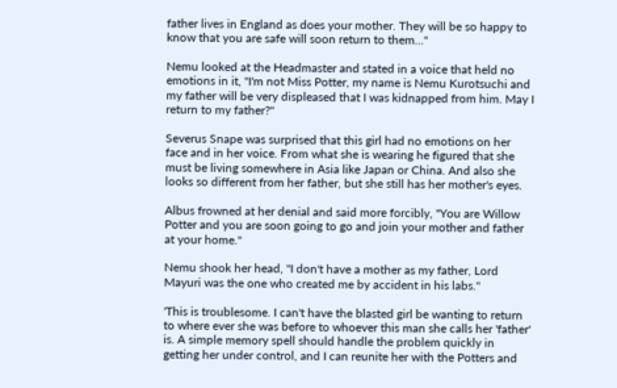father lives in England as does your mother. They will be so happy to know that you are safe will soon return to them..."

Nemu looked at the Headmaster and stated in a voice that held no emotions in it, "I'm not Miss Potter, my name is Nemu Kurotsuchi and my father will be very displeased that I was kidnapped from him. May I return to my father?"

Severus Snape was surprised that this girl had no emotions on her face and in her voice. From what she is wearing he figured that she must be living somewhere in Asia like Japan or China. And also she looks so different from her father, but she still has her mother's eyes.

Albus frowned at her denial and said more forcibly, "You are Willow Potter and you are soon going to go and join your mother and father at your home."

Nemu shook her head, "I don't have a mother as my father, Lord Mayuri was the one who created me by accident in his labs."

'This is troublesome. I can't have the blasted girl be wanting to return to where ever she was before to whoever this man she calls her 'father' is. A simple memory spell should handle the problem quickly in getting her under control, and I can reunite her with the Potters and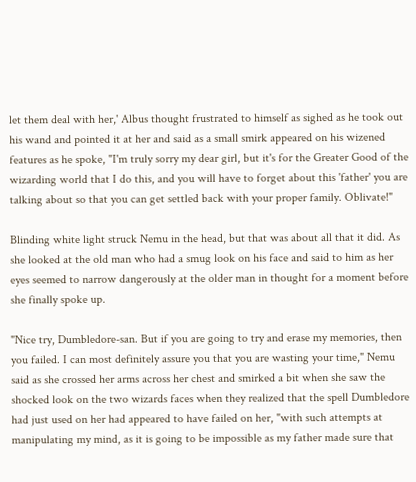let them deal with her,' Albus thought frustrated to himself as sighed as he took out his wand and pointed it at her and said as a small smirk appeared on his wizened features as he spoke, "I'm truly sorry my dear girl, but it's for the Greater Good of the wizarding world that I do this, and you will have to forget about this 'father' you are talking about so that you can get settled back with your proper family. Oblivate!"

Blinding white light struck Nemu in the head, but that was about all that it did. As she looked at the old man who had a smug look on his face and said to him as her eyes seemed to narrow dangerously at the older man in thought for a moment before she finally spoke up.

"Nice try, Dumbledore-san. But if you are going to try and erase my memories, then you failed. I can most definitely assure you that you are wasting your time," Nemu said as she crossed her arms across her chest and smirked a bit when she saw the shocked look on the two wizards faces when they realized that the spell Dumbledore had just used on her had appeared to have failed on her, "with such attempts at manipulating my mind, as it is going to be impossible as my father made sure that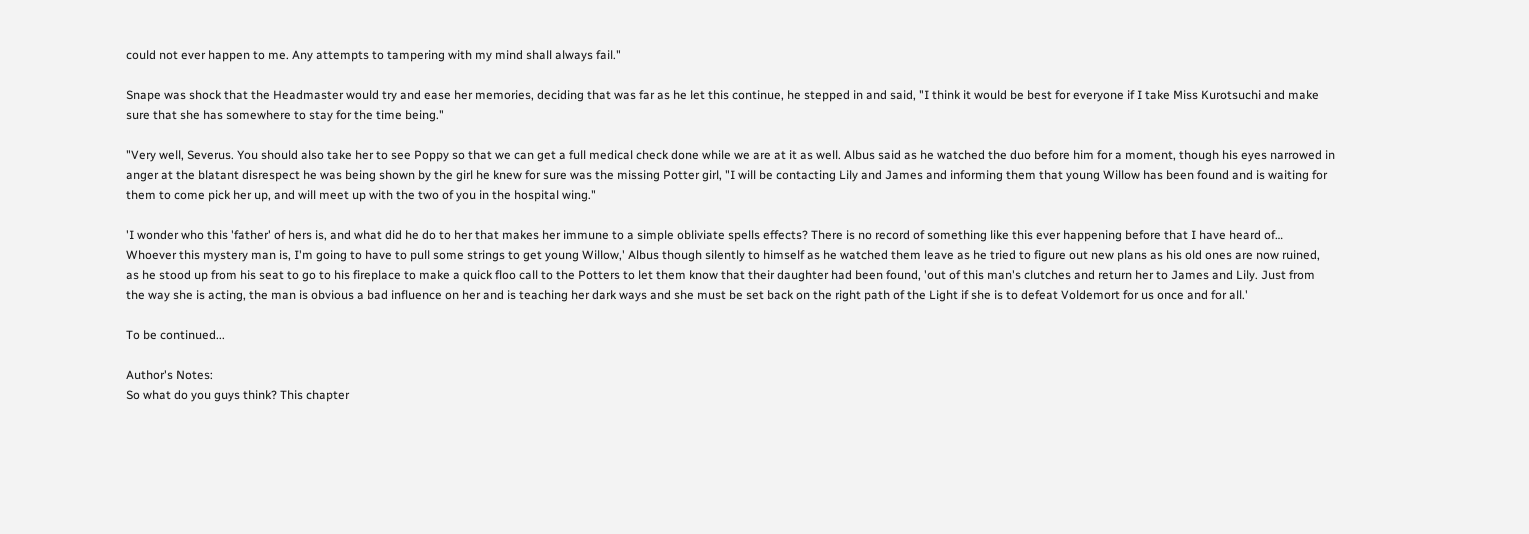could not ever happen to me. Any attempts to tampering with my mind shall always fail."

Snape was shock that the Headmaster would try and ease her memories, deciding that was far as he let this continue, he stepped in and said, "I think it would be best for everyone if I take Miss Kurotsuchi and make sure that she has somewhere to stay for the time being."

"Very well, Severus. You should also take her to see Poppy so that we can get a full medical check done while we are at it as well. Albus said as he watched the duo before him for a moment, though his eyes narrowed in anger at the blatant disrespect he was being shown by the girl he knew for sure was the missing Potter girl, "I will be contacting Lily and James and informing them that young Willow has been found and is waiting for them to come pick her up, and will meet up with the two of you in the hospital wing."

'I wonder who this 'father' of hers is, and what did he do to her that makes her immune to a simple obliviate spells effects? There is no record of something like this ever happening before that I have heard of… Whoever this mystery man is, I'm going to have to pull some strings to get young Willow,' Albus though silently to himself as he watched them leave as he tried to figure out new plans as his old ones are now ruined, as he stood up from his seat to go to his fireplace to make a quick floo call to the Potters to let them know that their daughter had been found, 'out of this man's clutches and return her to James and Lily. Just from the way she is acting, the man is obvious a bad influence on her and is teaching her dark ways and she must be set back on the right path of the Light if she is to defeat Voldemort for us once and for all.'

To be continued...

Author's Notes:
So what do you guys think? This chapter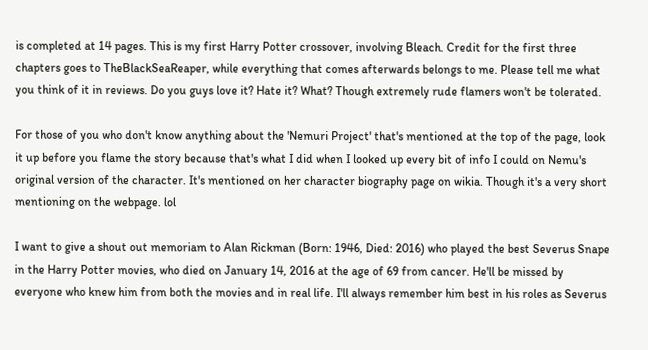is completed at 14 pages. This is my first Harry Potter crossover, involving Bleach. Credit for the first three chapters goes to TheBlackSeaReaper, while everything that comes afterwards belongs to me. Please tell me what you think of it in reviews. Do you guys love it? Hate it? What? Though extremely rude flamers won't be tolerated.

For those of you who don't know anything about the 'Nemuri Project' that's mentioned at the top of the page, look it up before you flame the story because that's what I did when I looked up every bit of info I could on Nemu's original version of the character. It's mentioned on her character biography page on wikia. Though it's a very short mentioning on the webpage. lol

I want to give a shout out memoriam to Alan Rickman (Born: 1946, Died: 2016) who played the best Severus Snape in the Harry Potter movies, who died on January 14, 2016 at the age of 69 from cancer. He'll be missed by everyone who knew him from both the movies and in real life. I'll always remember him best in his roles as Severus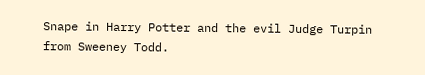Snape in Harry Potter and the evil Judge Turpin from Sweeney Todd.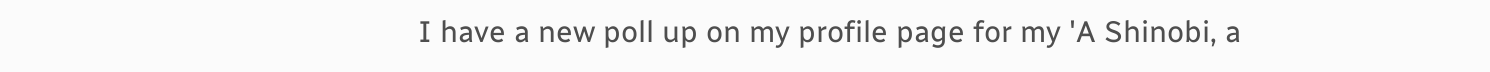I have a new poll up on my profile page for my 'A Shinobi, a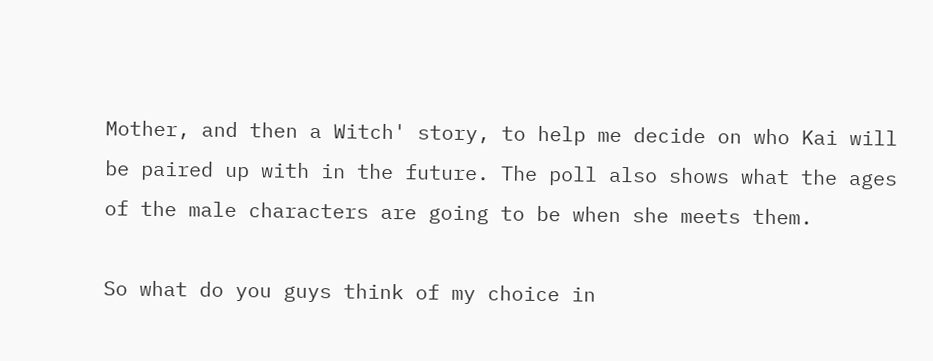Mother, and then a Witch' story, to help me decide on who Kai will be paired up with in the future. The poll also shows what the ages of the male characters are going to be when she meets them.

So what do you guys think of my choice in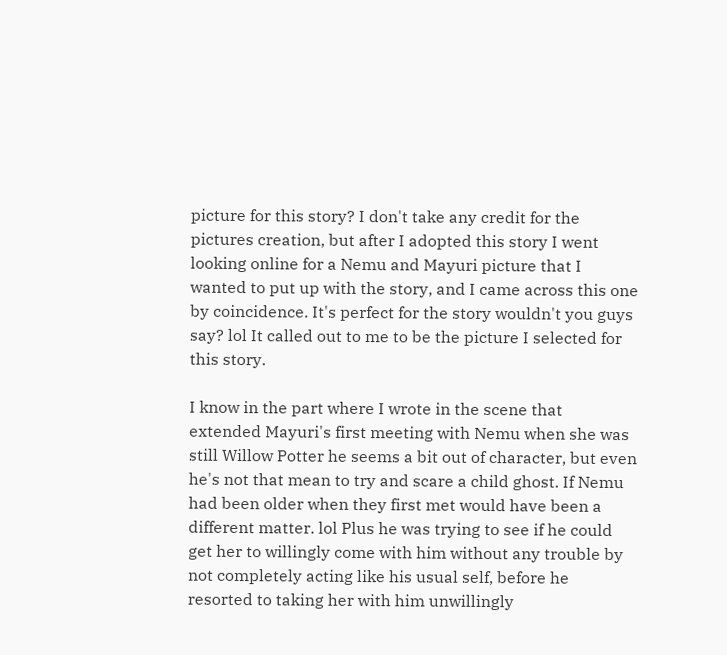picture for this story? I don't take any credit for the pictures creation, but after I adopted this story I went looking online for a Nemu and Mayuri picture that I wanted to put up with the story, and I came across this one by coincidence. It's perfect for the story wouldn't you guys say? lol It called out to me to be the picture I selected for this story.

I know in the part where I wrote in the scene that extended Mayuri's first meeting with Nemu when she was still Willow Potter he seems a bit out of character, but even he's not that mean to try and scare a child ghost. If Nemu had been older when they first met would have been a different matter. lol Plus he was trying to see if he could get her to willingly come with him without any trouble by not completely acting like his usual self, before he resorted to taking her with him unwillingly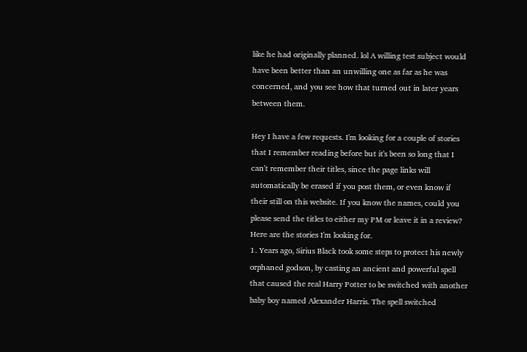like he had originally planned. lol A willing test subject would have been better than an unwilling one as far as he was concerned, and you see how that turned out in later years between them.

Hey I have a few requests. I'm looking for a couple of stories that I remember reading before but it's been so long that I can't remember their titles, since the page links will automatically be erased if you post them, or even know if their still on this website. If you know the names, could you please send the titles to either my PM or leave it in a review? Here are the stories I'm looking for.
1. Years ago, Sirius Black took some steps to protect his newly orphaned godson, by casting an ancient and powerful spell that caused the real Harry Potter to be switched with another baby boy named Alexander Harris. The spell switched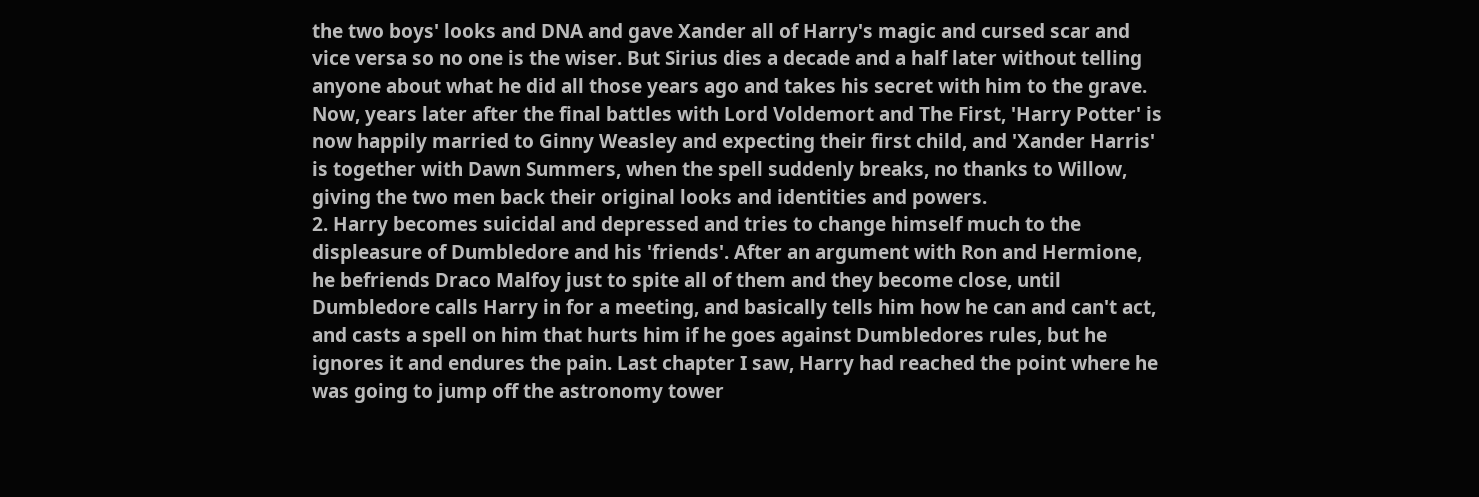the two boys' looks and DNA and gave Xander all of Harry's magic and cursed scar and vice versa so no one is the wiser. But Sirius dies a decade and a half later without telling anyone about what he did all those years ago and takes his secret with him to the grave. Now, years later after the final battles with Lord Voldemort and The First, 'Harry Potter' is now happily married to Ginny Weasley and expecting their first child, and 'Xander Harris' is together with Dawn Summers, when the spell suddenly breaks, no thanks to Willow, giving the two men back their original looks and identities and powers.
2. Harry becomes suicidal and depressed and tries to change himself much to the displeasure of Dumbledore and his 'friends'. After an argument with Ron and Hermione, he befriends Draco Malfoy just to spite all of them and they become close, until Dumbledore calls Harry in for a meeting, and basically tells him how he can and can't act, and casts a spell on him that hurts him if he goes against Dumbledores rules, but he ignores it and endures the pain. Last chapter I saw, Harry had reached the point where he was going to jump off the astronomy tower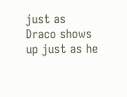just as Draco shows up just as he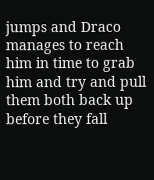jumps and Draco manages to reach him in time to grab him and try and pull them both back up before they fall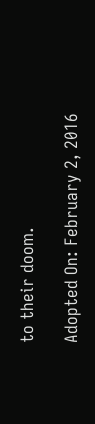to their doom.

Adopted On: February 2, 2016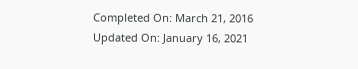Completed On: March 21, 2016
Updated On: January 16, 2021